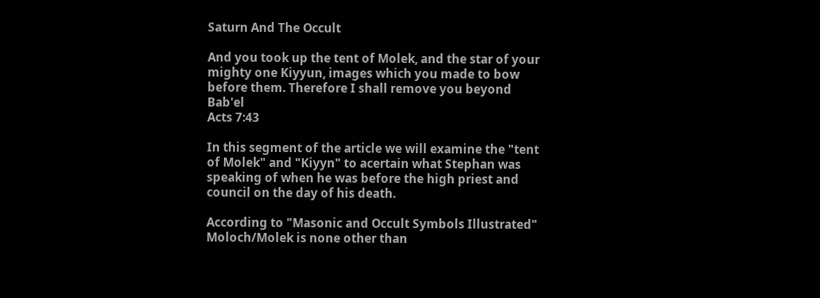Saturn And The Occult

And you took up the tent of Molek, and the star of your mighty one Kiyyun, images which you made to bow before them. Therefore I shall remove you beyond Bab'el
Acts 7:43

In this segment of the article we will examine the "tent of Molek" and "Kiyyn" to acertain what Stephan was speaking of when he was before the high priest and council on the day of his death.

According to "Masonic and Occult Symbols Illustrated" Moloch/Molek is none other than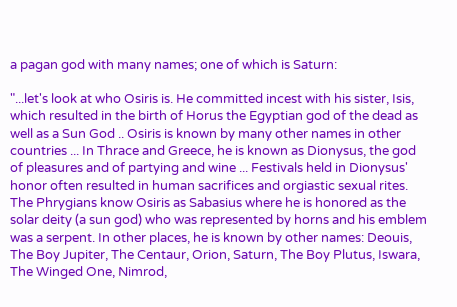a pagan god with many names; one of which is Saturn:

"...let's look at who Osiris is. He committed incest with his sister, Isis, which resulted in the birth of Horus the Egyptian god of the dead as well as a Sun God .. Osiris is known by many other names in other countries ... In Thrace and Greece, he is known as Dionysus, the god of pleasures and of partying and wine ... Festivals held in Dionysus' honor often resulted in human sacrifices and orgiastic sexual rites. The Phrygians know Osiris as Sabasius where he is honored as the solar deity (a sun god) who was represented by horns and his emblem was a serpent. In other places, he is known by other names: Deouis, The Boy Jupiter, The Centaur, Orion, Saturn, The Boy Plutus, Iswara, The Winged One, Nimrod,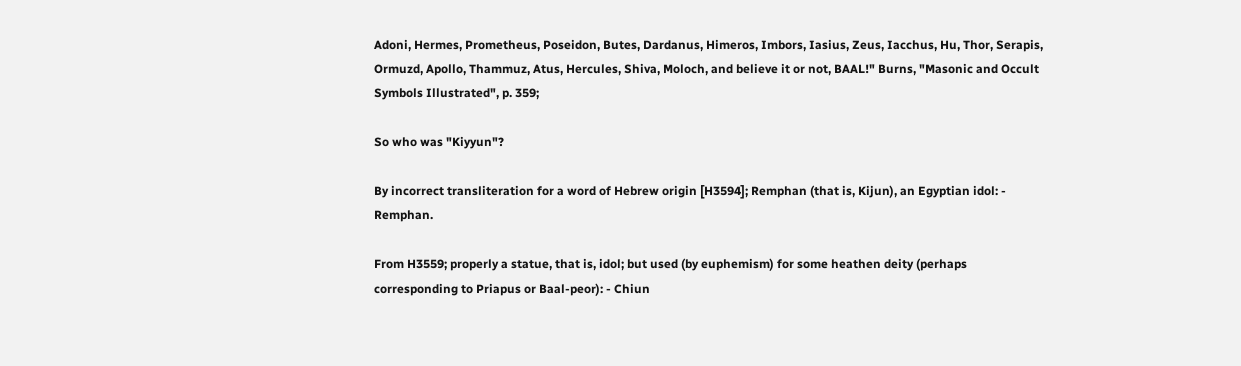Adoni, Hermes, Prometheus, Poseidon, Butes, Dardanus, Himeros, Imbors, Iasius, Zeus, Iacchus, Hu, Thor, Serapis, Ormuzd, Apollo, Thammuz, Atus, Hercules, Shiva, Moloch, and believe it or not, BAAL!" Burns, "Masonic and Occult Symbols Illustrated", p. 359;

So who was "Kiyyun"?

By incorrect transliteration for a word of Hebrew origin [H3594]; Remphan (that is, Kijun), an Egyptian idol: - Remphan.

From H3559; properly a statue, that is, idol; but used (by euphemism) for some heathen deity (perhaps corresponding to Priapus or Baal-peor): - Chiun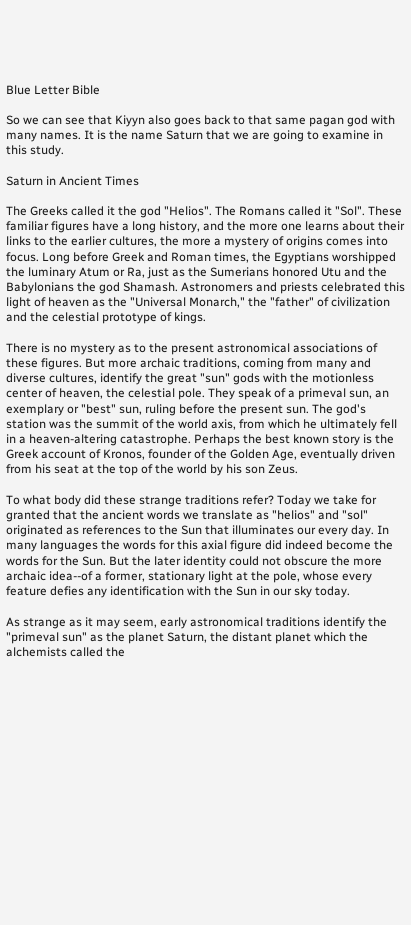Blue Letter Bible

So we can see that Kiyyn also goes back to that same pagan god with many names. It is the name Saturn that we are going to examine in this study.

Saturn in Ancient Times

The Greeks called it the god "Helios". The Romans called it "Sol". These familiar figures have a long history, and the more one learns about their links to the earlier cultures, the more a mystery of origins comes into focus. Long before Greek and Roman times, the Egyptians worshipped the luminary Atum or Ra, just as the Sumerians honored Utu and the Babylonians the god Shamash. Astronomers and priests celebrated this light of heaven as the "Universal Monarch," the "father" of civilization and the celestial prototype of kings.

There is no mystery as to the present astronomical associations of these figures. But more archaic traditions, coming from many and diverse cultures, identify the great "sun" gods with the motionless center of heaven, the celestial pole. They speak of a primeval sun, an exemplary or "best" sun, ruling before the present sun. The god's station was the summit of the world axis, from which he ultimately fell in a heaven-altering catastrophe. Perhaps the best known story is the Greek account of Kronos, founder of the Golden Age, eventually driven from his seat at the top of the world by his son Zeus.

To what body did these strange traditions refer? Today we take for granted that the ancient words we translate as "helios" and "sol" originated as references to the Sun that illuminates our every day. In many languages the words for this axial figure did indeed become the words for the Sun. But the later identity could not obscure the more archaic idea--of a former, stationary light at the pole, whose every feature defies any identification with the Sun in our sky today.

As strange as it may seem, early astronomical traditions identify the "primeval sun" as the planet Saturn, the distant planet which the alchemists called the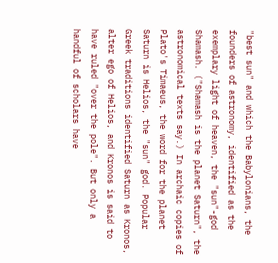"best sun" and which the Babylonians, the founders of astronomy, identified as the exemplary light of heaven, the "sun"-god Shamash. ("Shamash is the planet Saturn", the astronomical texts say.) In archaic copies of Plato's Timaeus, the word for the planet Saturn is Helios, the "sun" god. Popular Greek traditions identified Saturn as Kronos, alter ego of Helios, and Kronos is said to have ruled "over the pole". But only a handful of scholars have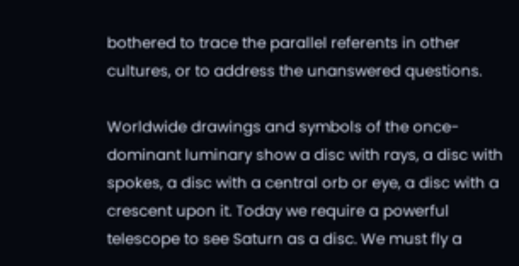bothered to trace the parallel referents in other cultures, or to address the unanswered questions.

Worldwide drawings and symbols of the once-dominant luminary show a disc with rays, a disc with spokes, a disc with a central orb or eye, a disc with a crescent upon it. Today we require a powerful telescope to see Saturn as a disc. We must fly a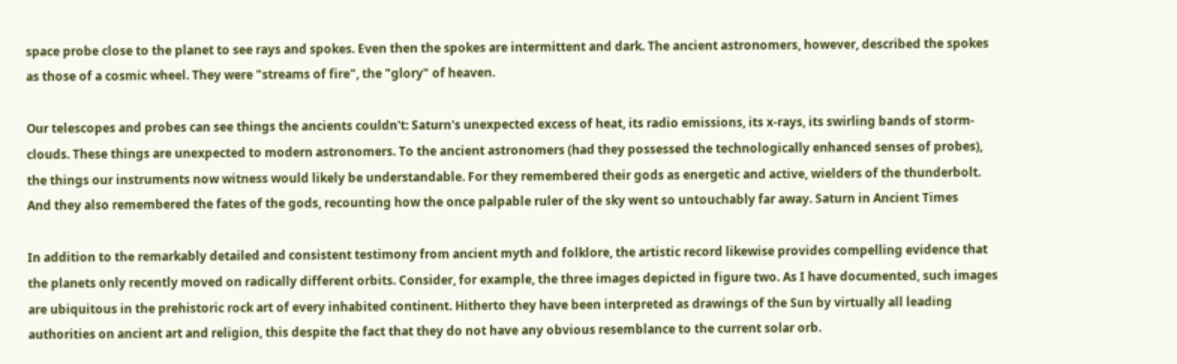space probe close to the planet to see rays and spokes. Even then the spokes are intermittent and dark. The ancient astronomers, however, described the spokes as those of a cosmic wheel. They were "streams of fire", the "glory" of heaven.

Our telescopes and probes can see things the ancients couldn't: Saturn's unexpected excess of heat, its radio emissions, its x-rays, its swirling bands of storm-clouds. These things are unexpected to modern astronomers. To the ancient astronomers (had they possessed the technologically enhanced senses of probes), the things our instruments now witness would likely be understandable. For they remembered their gods as energetic and active, wielders of the thunderbolt. And they also remembered the fates of the gods, recounting how the once palpable ruler of the sky went so untouchably far away. Saturn in Ancient Times

In addition to the remarkably detailed and consistent testimony from ancient myth and folklore, the artistic record likewise provides compelling evidence that the planets only recently moved on radically different orbits. Consider, for example, the three images depicted in figure two. As I have documented, such images are ubiquitous in the prehistoric rock art of every inhabited continent. Hitherto they have been interpreted as drawings of the Sun by virtually all leading authorities on ancient art and religion, this despite the fact that they do not have any obvious resemblance to the current solar orb.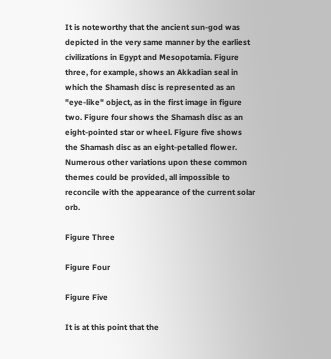It is noteworthy that the ancient sun-god was depicted in the very same manner by the earliest civilizations in Egypt and Mesopotamia. Figure three, for example, shows an Akkadian seal in which the Shamash disc is represented as an "eye-like" object, as in the first image in figure two. Figure four shows the Shamash disc as an eight-pointed star or wheel. Figure five shows the Shamash disc as an eight-petalled flower. Numerous other variations upon these common themes could be provided, all impossible to reconcile with the appearance of the current solar orb.

Figure Three

Figure Four

Figure Five

It is at this point that the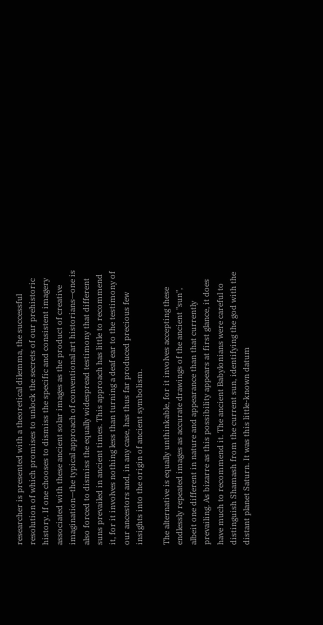researcher is presented with a theoretical dilemma, the successful resolution of which promises to unlock the secrets of our prehistoric history. If one chooses to dismiss the specific and consistent imagery associated with these ancient solar images as the product of creative imagination—the typical approach of conventional art historians—one is also forced to dismiss the equally widespread testimony that different suns prevailed in ancient times. This approach has little to recommend it, for it involves nothing less than turning a deaf ear to the testimony of our ancestors and, in any case, has thus far produced precious few insights into the origin of ancient symbolism.

The alternative is equally unthinkable, for it involves accepting these endlessly repeated images as accurate drawings of the ancient "sun", albeit one different in nature and appearance than that currently prevailing. As bizarre as this possibility appears at first glance, it does have much to recommend it. The ancient Babylonians were careful to distinguish Shamash from the current sun, identifying the god with the distant planet Saturn. It was this little-known datum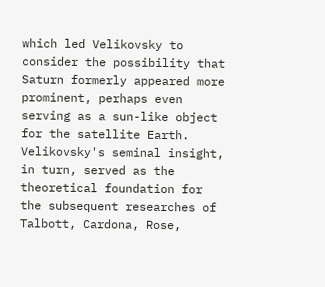which led Velikovsky to consider the possibility that Saturn formerly appeared more prominent, perhaps even serving as a sun-like object for the satellite Earth. Velikovsky's seminal insight, in turn, served as the theoretical foundation for the subsequent researches of Talbott, Cardona, Rose,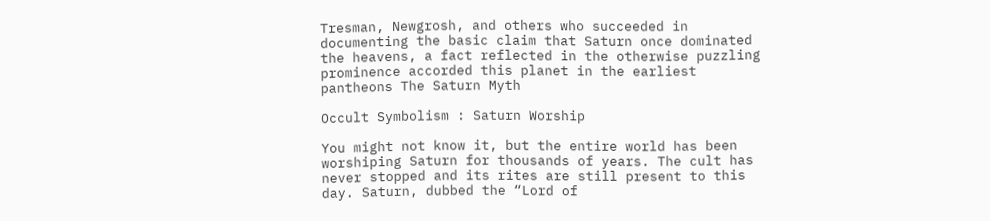Tresman, Newgrosh, and others who succeeded in documenting the basic claim that Saturn once dominated the heavens, a fact reflected in the otherwise puzzling prominence accorded this planet in the earliest pantheons The Saturn Myth

Occult Symbolism : Saturn Worship

You might not know it, but the entire world has been worshiping Saturn for thousands of years. The cult has never stopped and its rites are still present to this day. Saturn, dubbed the “Lord of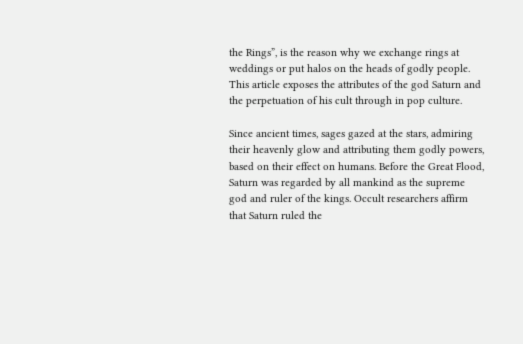the Rings”, is the reason why we exchange rings at weddings or put halos on the heads of godly people. This article exposes the attributes of the god Saturn and the perpetuation of his cult through in pop culture.

Since ancient times, sages gazed at the stars, admiring their heavenly glow and attributing them godly powers, based on their effect on humans. Before the Great Flood, Saturn was regarded by all mankind as the supreme god and ruler of the kings. Occult researchers affirm that Saturn ruled the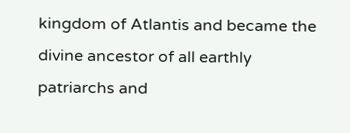kingdom of Atlantis and became the divine ancestor of all earthly patriarchs and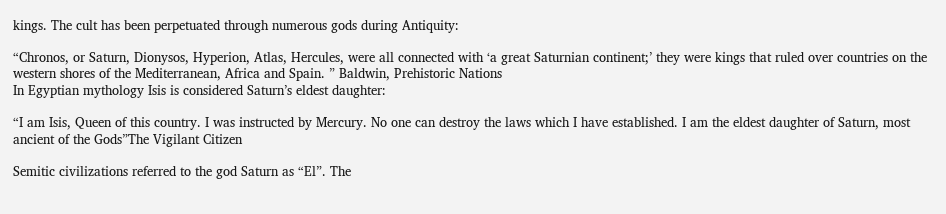kings. The cult has been perpetuated through numerous gods during Antiquity:

“Chronos, or Saturn, Dionysos, Hyperion, Atlas, Hercules, were all connected with ‘a great Saturnian continent;’ they were kings that ruled over countries on the western shores of the Mediterranean, Africa and Spain. ” Baldwin, Prehistoric Nations
In Egyptian mythology Isis is considered Saturn’s eldest daughter:

“I am Isis, Queen of this country. I was instructed by Mercury. No one can destroy the laws which I have established. I am the eldest daughter of Saturn, most ancient of the Gods”The Vigilant Citizen

Semitic civilizations referred to the god Saturn as “El”. The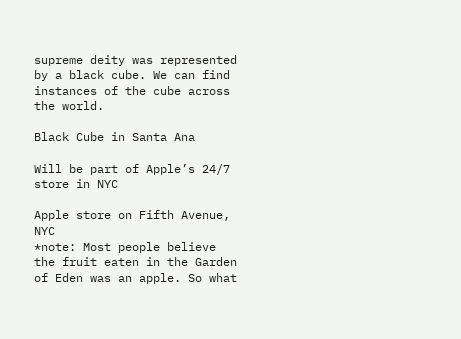supreme deity was represented by a black cube. We can find instances of the cube across the world.

Black Cube in Santa Ana

Will be part of Apple’s 24/7 store in NYC

Apple store on Fifth Avenue, NYC
*note: Most people believe the fruit eaten in the Garden of Eden was an apple. So what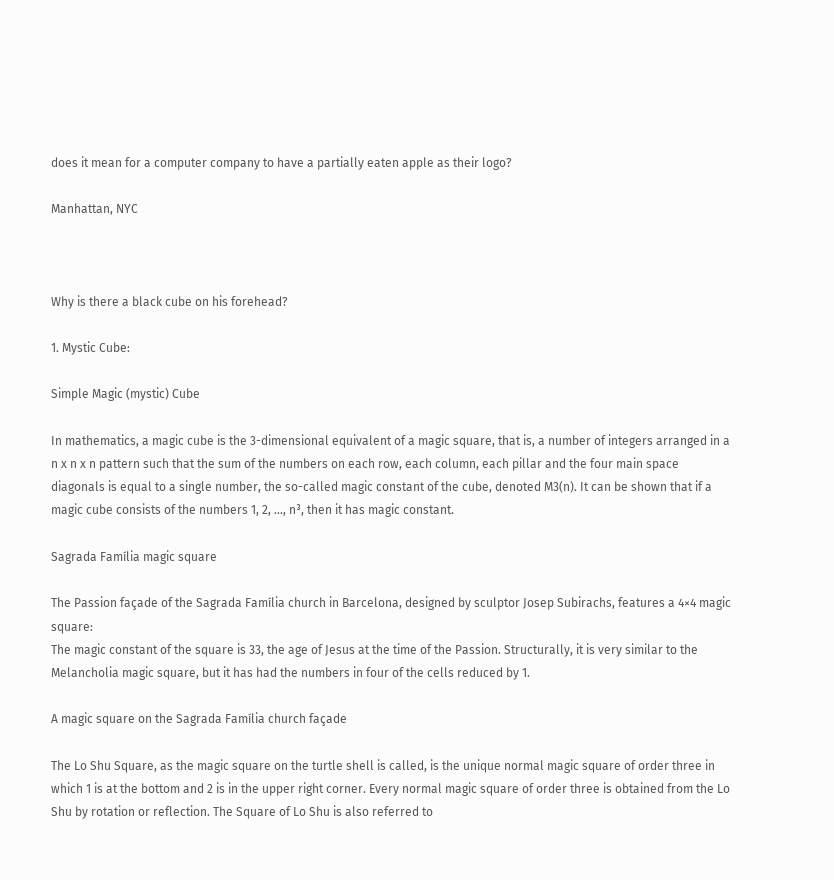does it mean for a computer company to have a partially eaten apple as their logo?

Manhattan, NYC



Why is there a black cube on his forehead?

1. Mystic Cube:

Simple Magic (mystic) Cube

In mathematics, a magic cube is the 3-dimensional equivalent of a magic square, that is, a number of integers arranged in a n x n x n pattern such that the sum of the numbers on each row, each column, each pillar and the four main space diagonals is equal to a single number, the so-called magic constant of the cube, denoted M3(n). It can be shown that if a magic cube consists of the numbers 1, 2, ..., n³, then it has magic constant.

Sagrada Família magic square

The Passion façade of the Sagrada Família church in Barcelona, designed by sculptor Josep Subirachs, features a 4×4 magic square:
The magic constant of the square is 33, the age of Jesus at the time of the Passion. Structurally, it is very similar to the Melancholia magic square, but it has had the numbers in four of the cells reduced by 1.

A magic square on the Sagrada Família church façade

The Lo Shu Square, as the magic square on the turtle shell is called, is the unique normal magic square of order three in which 1 is at the bottom and 2 is in the upper right corner. Every normal magic square of order three is obtained from the Lo Shu by rotation or reflection. The Square of Lo Shu is also referred to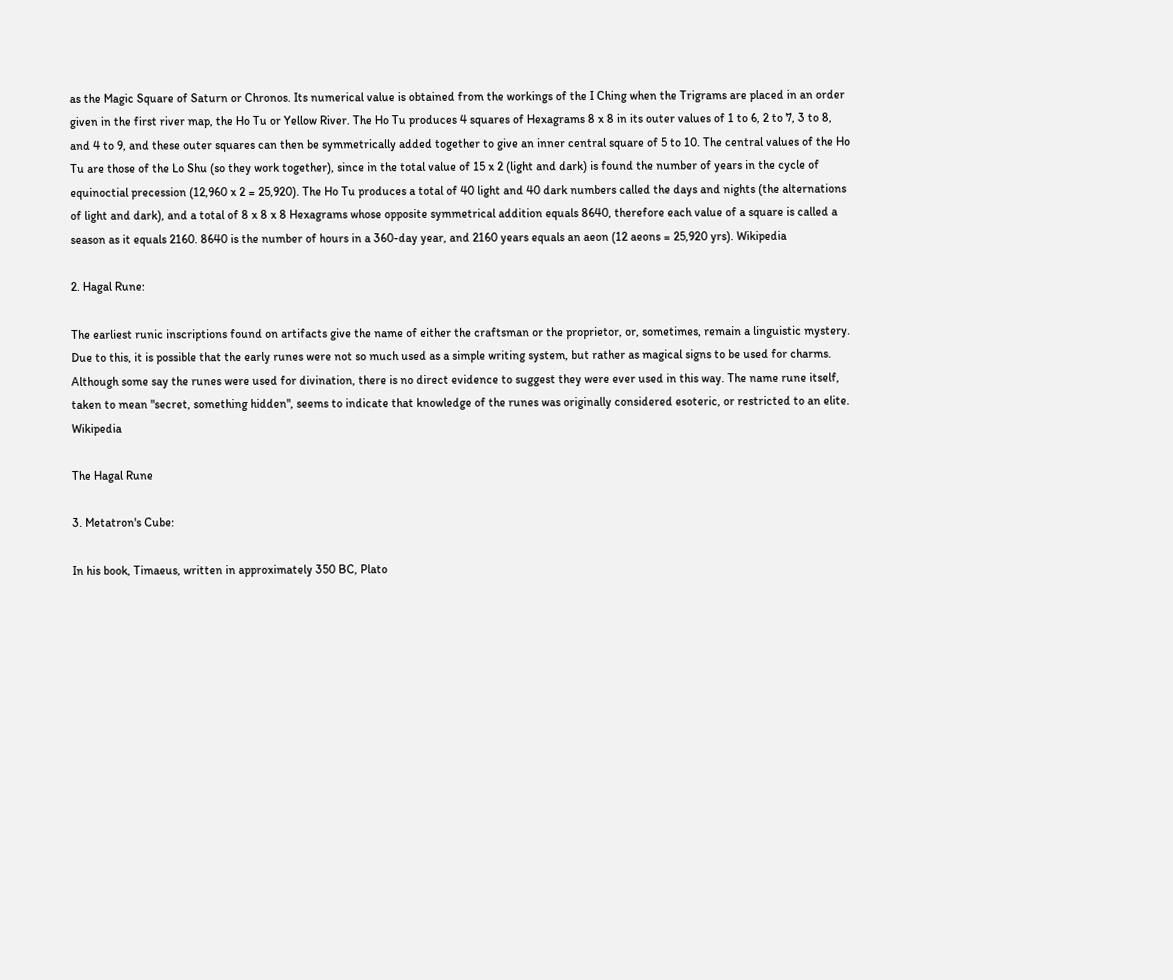as the Magic Square of Saturn or Chronos. Its numerical value is obtained from the workings of the I Ching when the Trigrams are placed in an order given in the first river map, the Ho Tu or Yellow River. The Ho Tu produces 4 squares of Hexagrams 8 x 8 in its outer values of 1 to 6, 2 to 7, 3 to 8, and 4 to 9, and these outer squares can then be symmetrically added together to give an inner central square of 5 to 10. The central values of the Ho Tu are those of the Lo Shu (so they work together), since in the total value of 15 x 2 (light and dark) is found the number of years in the cycle of equinoctial precession (12,960 x 2 = 25,920). The Ho Tu produces a total of 40 light and 40 dark numbers called the days and nights (the alternations of light and dark), and a total of 8 x 8 x 8 Hexagrams whose opposite symmetrical addition equals 8640, therefore each value of a square is called a season as it equals 2160. 8640 is the number of hours in a 360-day year, and 2160 years equals an aeon (12 aeons = 25,920 yrs). Wikipedia

2. Hagal Rune:

The earliest runic inscriptions found on artifacts give the name of either the craftsman or the proprietor, or, sometimes, remain a linguistic mystery. Due to this, it is possible that the early runes were not so much used as a simple writing system, but rather as magical signs to be used for charms. Although some say the runes were used for divination, there is no direct evidence to suggest they were ever used in this way. The name rune itself, taken to mean "secret, something hidden", seems to indicate that knowledge of the runes was originally considered esoteric, or restricted to an elite. Wikipedia

The Hagal Rune

3. Metatron's Cube:

In his book, Timaeus, written in approximately 350 BC, Plato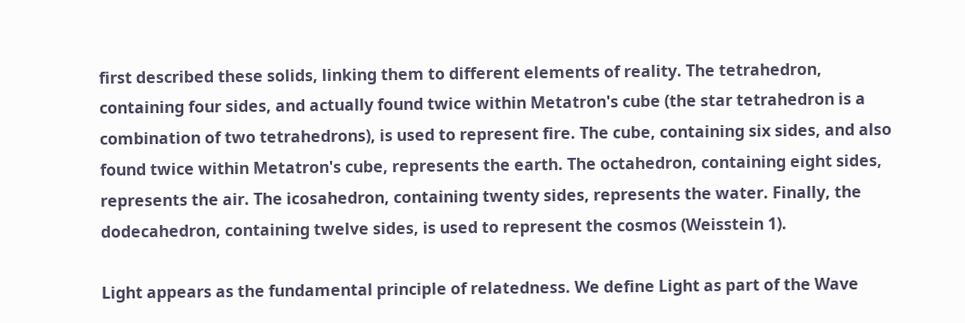first described these solids, linking them to different elements of reality. The tetrahedron, containing four sides, and actually found twice within Metatron's cube (the star tetrahedron is a combination of two tetrahedrons), is used to represent fire. The cube, containing six sides, and also found twice within Metatron's cube, represents the earth. The octahedron, containing eight sides, represents the air. The icosahedron, containing twenty sides, represents the water. Finally, the dodecahedron, containing twelve sides, is used to represent the cosmos (Weisstein 1).

Light appears as the fundamental principle of relatedness. We define Light as part of the Wave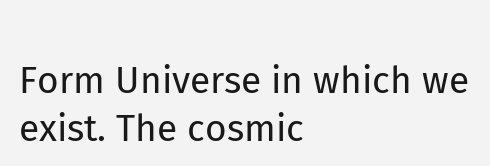Form Universe in which we exist. The cosmic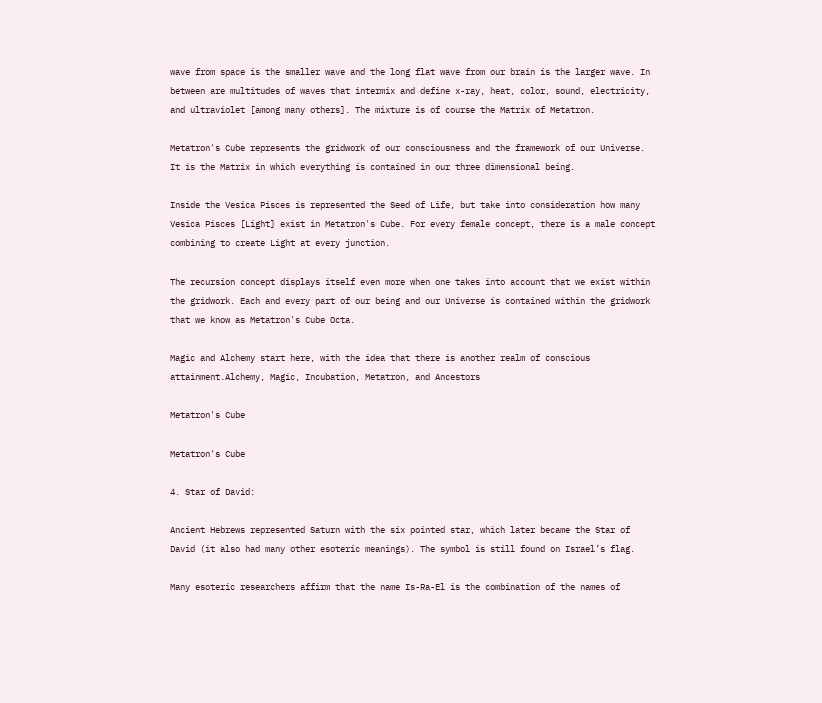wave from space is the smaller wave and the long flat wave from our brain is the larger wave. In between are multitudes of waves that intermix and define x-ray, heat, color, sound, electricity, and ultraviolet [among many others]. The mixture is of course the Matrix of Metatron.

Metatron's Cube represents the gridwork of our consciousness and the framework of our Universe. It is the Matrix in which everything is contained in our three dimensional being.

Inside the Vesica Pisces is represented the Seed of Life, but take into consideration how many Vesica Pisces [Light] exist in Metatron's Cube. For every female concept, there is a male concept combining to create Light at every junction.

The recursion concept displays itself even more when one takes into account that we exist within the gridwork. Each and every part of our being and our Universe is contained within the gridwork that we know as Metatron's Cube Octa.

Magic and Alchemy start here, with the idea that there is another realm of conscious attainment.Alchemy, Magic, Incubation, Metatron, and Ancestors

Metatron's Cube

Metatron's Cube

4. Star of David:

Ancient Hebrews represented Saturn with the six pointed star, which later became the Star of David (it also had many other esoteric meanings). The symbol is still found on Israel’s flag.

Many esoteric researchers affirm that the name Is-Ra-El is the combination of the names of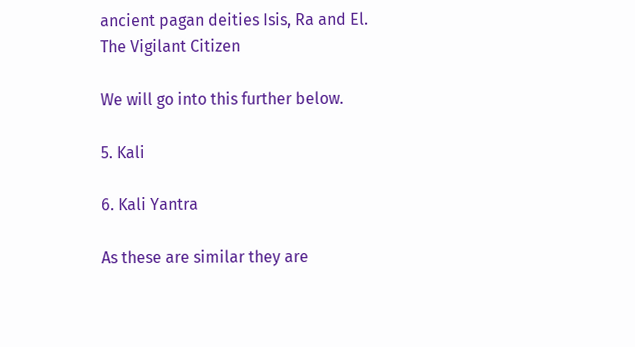ancient pagan deities Isis, Ra and El.
The Vigilant Citizen

We will go into this further below.

5. Kali

6. Kali Yantra

As these are similar they are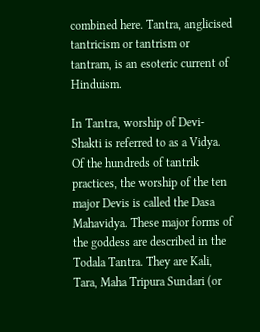combined here. Tantra, anglicised tantricism or tantrism or tantram, is an esoteric current of Hinduism.

In Tantra, worship of Devi-Shakti is referred to as a Vidya. Of the hundreds of tantrik practices, the worship of the ten major Devis is called the Dasa Mahavidya. These major forms of the goddess are described in the Todala Tantra. They are Kali, Tara, Maha Tripura Sundari (or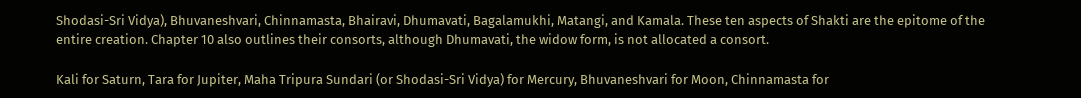Shodasi-Sri Vidya), Bhuvaneshvari, Chinnamasta, Bhairavi, Dhumavati, Bagalamukhi, Matangi, and Kamala. These ten aspects of Shakti are the epitome of the entire creation. Chapter 10 also outlines their consorts, although Dhumavati, the widow form, is not allocated a consort.

Kali for Saturn, Tara for Jupiter, Maha Tripura Sundari (or Shodasi-Sri Vidya) for Mercury, Bhuvaneshvari for Moon, Chinnamasta for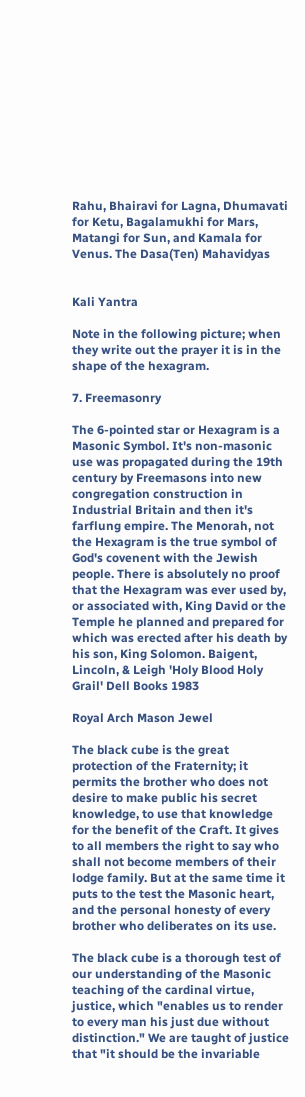Rahu, Bhairavi for Lagna, Dhumavati for Ketu, Bagalamukhi for Mars, Matangi for Sun, and Kamala for Venus. The Dasa(Ten) Mahavidyas


Kali Yantra

Note in the following picture; when they write out the prayer it is in the shape of the hexagram.

7. Freemasonry

The 6-pointed star or Hexagram is a Masonic Symbol. It's non-masonic use was propagated during the 19th century by Freemasons into new congregation construction in Industrial Britain and then it's farflung empire. The Menorah, not the Hexagram is the true symbol of God's covenent with the Jewish people. There is absolutely no proof that the Hexagram was ever used by, or associated with, King David or the Temple he planned and prepared for which was erected after his death by his son, King Solomon. Baigent, Lincoln, & Leigh 'Holy Blood Holy Grail' Dell Books 1983

Royal Arch Mason Jewel

The black cube is the great protection of the Fraternity; it permits the brother who does not desire to make public his secret knowledge, to use that knowledge for the benefit of the Craft. It gives to all members the right to say who shall not become members of their lodge family. But at the same time it puts to the test the Masonic heart, and the personal honesty of every brother who deliberates on its use.

The black cube is a thorough test of our understanding of the Masonic teaching of the cardinal virtue, justice, which "enables us to render to every man his just due without distinction." We are taught of justice that "it should be the invariable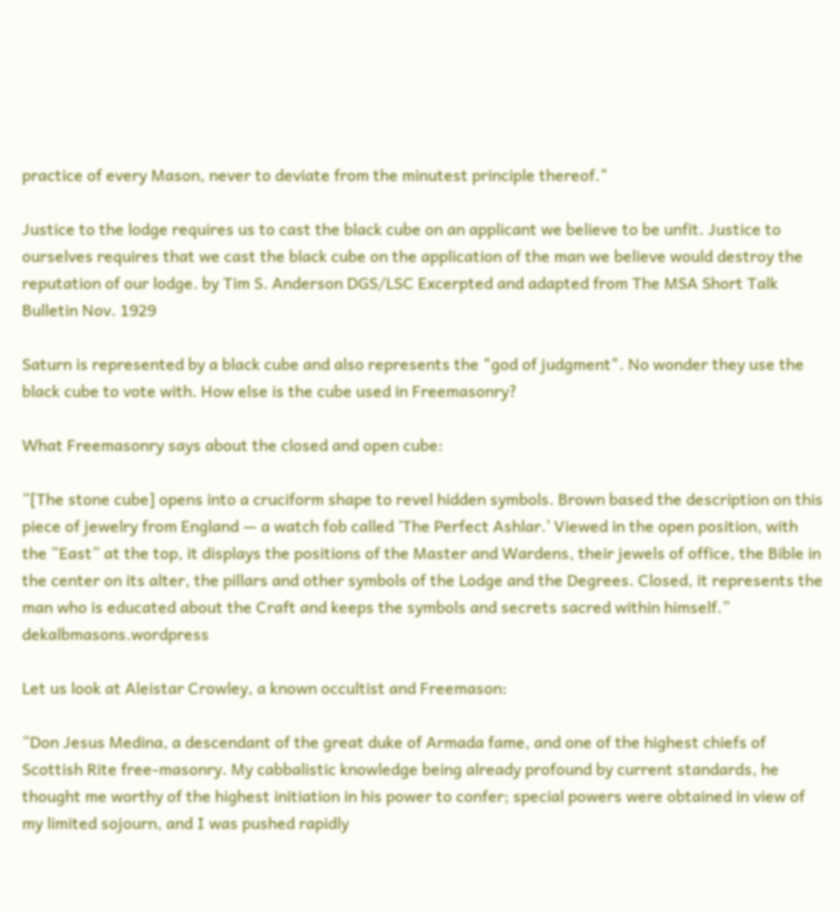practice of every Mason, never to deviate from the minutest principle thereof."

Justice to the lodge requires us to cast the black cube on an applicant we believe to be unfit. Justice to ourselves requires that we cast the black cube on the application of the man we believe would destroy the reputation of our lodge. by Tim S. Anderson DGS/LSC Excerpted and adapted from The MSA Short Talk Bulletin Nov. 1929

Saturn is represented by a black cube and also represents the "god of judgment". No wonder they use the black cube to vote with. How else is the cube used in Freemasonry?

What Freemasonry says about the closed and open cube:

“[The stone cube] opens into a cruciform shape to revel hidden symbols. Brown based the description on this piece of jewelry from England — a watch fob called ‘The Perfect Ashlar.’ Viewed in the open position, with the “East” at the top, it displays the positions of the Master and Wardens, their jewels of office, the Bible in the center on its alter, the pillars and other symbols of the Lodge and the Degrees. Closed, it represents the man who is educated about the Craft and keeps the symbols and secrets sacred within himself.” dekalbmasons.wordpress

Let us look at Aleistar Crowley, a known occultist and Freemason:

“Don Jesus Medina, a descendant of the great duke of Armada fame, and one of the highest chiefs of Scottish Rite free-masonry. My cabbalistic knowledge being already profound by current standards, he thought me worthy of the highest initiation in his power to confer; special powers were obtained in view of my limited sojourn, and I was pushed rapidly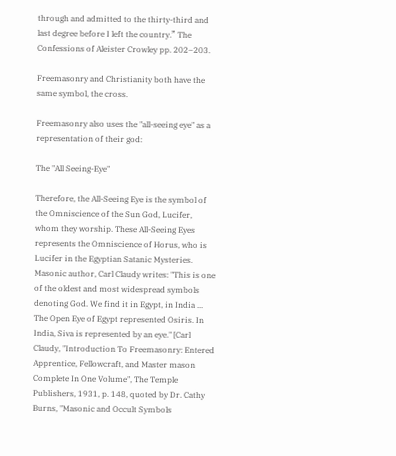through and admitted to the thirty-third and last degree before I left the country.” The Confessions of Aleister Crowley pp. 202–203.

Freemasonry and Christianity both have the same symbol, the cross.

Freemasonry also uses the "all-seeing eye" as a representation of their god:

The "All Seeing-Eye"

Therefore, the All-Seeing Eye is the symbol of the Omniscience of the Sun God, Lucifer, whom they worship. These All-Seeing Eyes represents the Omniscience of Horus, who is Lucifer in the Egyptian Satanic Mysteries. Masonic author, Carl Claudy writes: "This is one of the oldest and most widespread symbols denoting God. We find it in Egypt, in India ... The Open Eye of Egypt represented Osiris. In India, Siva is represented by an eye." [Carl Claudy, "Introduction To Freemasonry: Entered Apprentice, Fellowcraft, and Master mason Complete In One Volume", The Temple Publishers, 1931, p. 148, quoted by Dr. Cathy Burns, "Masonic and Occult Symbols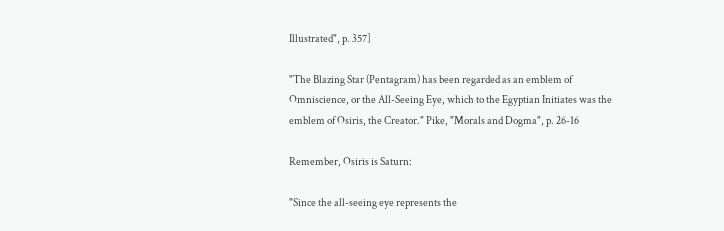Illustrated", p. 357]

"The Blazing Star (Pentagram) has been regarded as an emblem of Omniscience, or the All-Seeing Eye, which to the Egyptian Initiates was the emblem of Osiris, the Creator." Pike, "Morals and Dogma", p. 26-16

Remember, Osiris is Saturn:

"Since the all-seeing eye represents the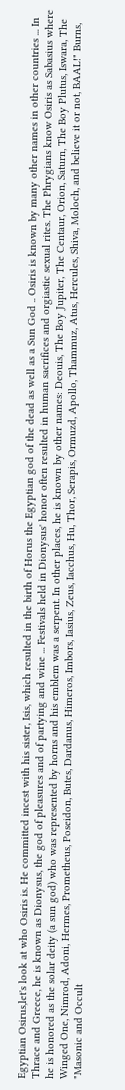Egyptian Osirus,let's look at who Osiris is. He committed incest with his sister, Isis, which resulted in the birth of Horus the Egyptian god of the dead as well as a Sun God .. Osiris is known by many other names in other countries ... In Thrace and Greece, he is known as Dionysus, the god of pleasures and of partying and wine ... Festivals held in Dionysus' honor often resulted in human sacrifices and orgiastic sexual rites. The Phrygians know Osiris as Sabasius where he is honored as the solar deity (a sun god) who was represented by horns and his emblem was a serpent. In other places, he is known by other names: Deouis, The Boy Jupiter, The Centaur, Orion, Saturn, The Boy Plutus, Iswara, The Winged One, Nimrod, Adoni, Hermes, Prometheus, Poseidon, Butes, Dardanus, Himeros, Imbors, Iasius, Zeus, Iacchus, Hu, Thor, Serapis, Ormuzd, Apollo, Thammuz, Atus, Hercules, Shiva, Moloch, and believe it or not, BAAL!" Burns, "Masonic and Occult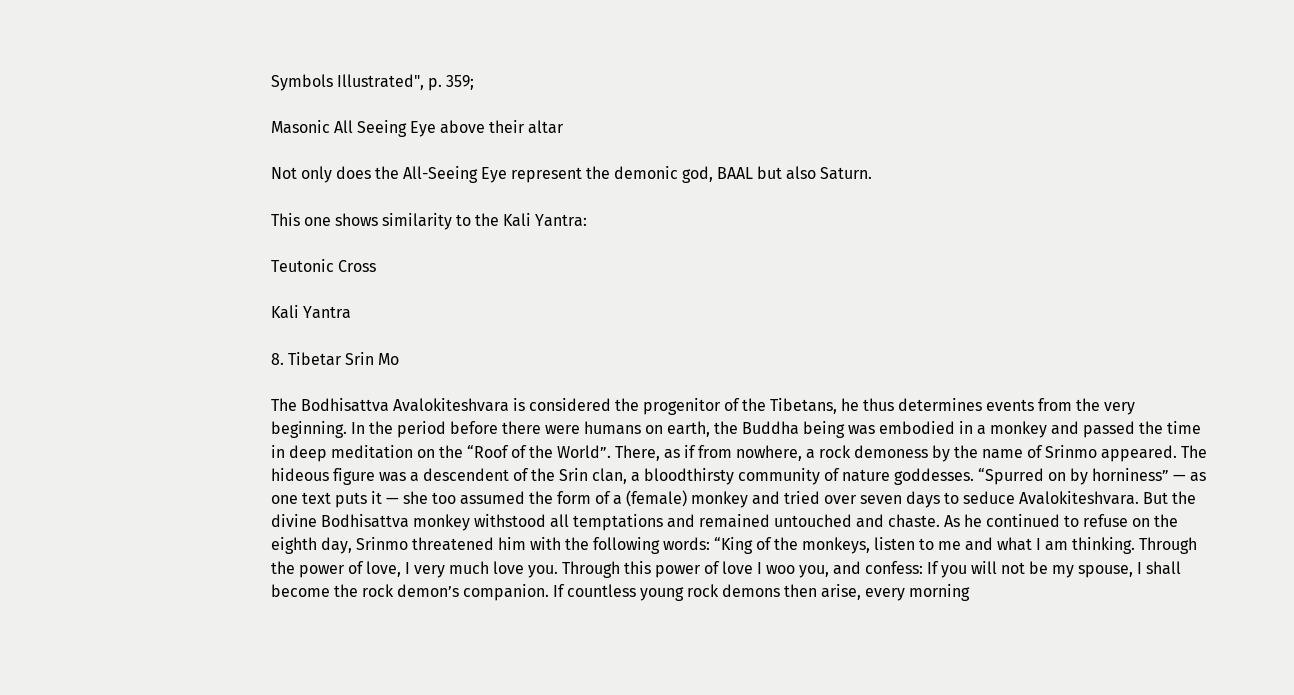Symbols Illustrated", p. 359;

Masonic All Seeing Eye above their altar

Not only does the All-Seeing Eye represent the demonic god, BAAL but also Saturn.

This one shows similarity to the Kali Yantra:

Teutonic Cross

Kali Yantra

8. Tibetar Srin Mo

The Bodhisattva Avalokiteshvara is considered the progenitor of the Tibetans, he thus determines events from the very beginning. In the period before there were humans on earth, the Buddha being was embodied in a monkey and passed the time in deep meditation on the “Roof of the World”. There, as if from nowhere, a rock demoness by the name of Srinmo appeared. The hideous figure was a descendent of the Srin clan, a bloodthirsty community of nature goddesses. “Spurred on by horniness” — as one text puts it — she too assumed the form of a (female) monkey and tried over seven days to seduce Avalokiteshvara. But the divine Bodhisattva monkey withstood all temptations and remained untouched and chaste. As he continued to refuse on the eighth day, Srinmo threatened him with the following words: “King of the monkeys, listen to me and what I am thinking. Through the power of love, I very much love you. Through this power of love I woo you, and confess: If you will not be my spouse, I shall become the rock demon’s companion. If countless young rock demons then arise, every morning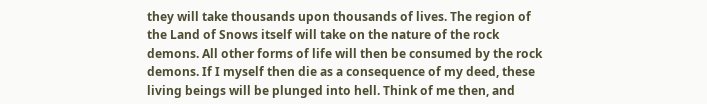they will take thousands upon thousands of lives. The region of the Land of Snows itself will take on the nature of the rock demons. All other forms of life will then be consumed by the rock demons. If I myself then die as a consequence of my deed, these living beings will be plunged into hell. Think of me then, and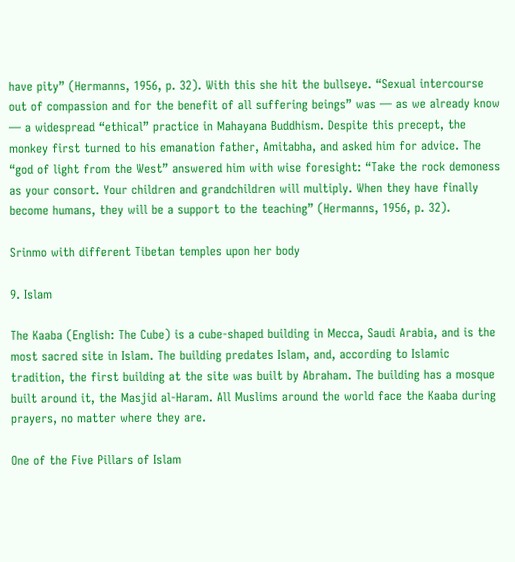have pity” (Hermanns, 1956, p. 32). With this she hit the bullseye. “Sexual intercourse out of compassion and for the benefit of all suffering beings” was — as we already know — a widespread “ethical” practice in Mahayana Buddhism. Despite this precept, the monkey first turned to his emanation father, Amitabha, and asked him for advice. The “god of light from the West” answered him with wise foresight: “Take the rock demoness as your consort. Your children and grandchildren will multiply. When they have finally become humans, they will be a support to the teaching” (Hermanns, 1956, p. 32).

Srinmo with different Tibetan temples upon her body

9. Islam

The Kaaba (English: The Cube) is a cube-shaped building in Mecca, Saudi Arabia, and is the most sacred site in Islam. The building predates Islam, and, according to Islamic tradition, the first building at the site was built by Abraham. The building has a mosque built around it, the Masjid al-Haram. All Muslims around the world face the Kaaba during prayers, no matter where they are.

One of the Five Pillars of Islam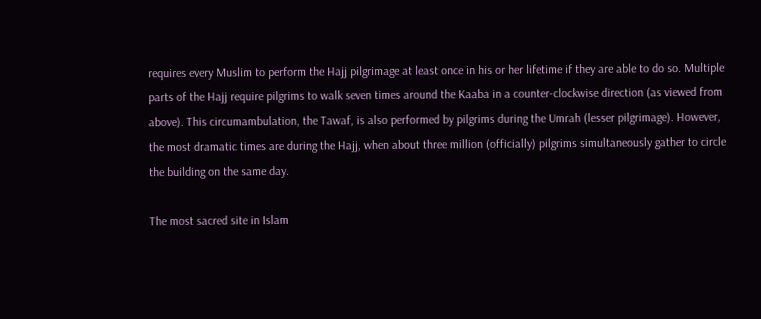requires every Muslim to perform the Hajj pilgrimage at least once in his or her lifetime if they are able to do so. Multiple parts of the Hajj require pilgrims to walk seven times around the Kaaba in a counter-clockwise direction (as viewed from above). This circumambulation, the Tawaf, is also performed by pilgrims during the Umrah (lesser pilgrimage). However, the most dramatic times are during the Hajj, when about three million (officially) pilgrims simultaneously gather to circle the building on the same day.

The most sacred site in Islam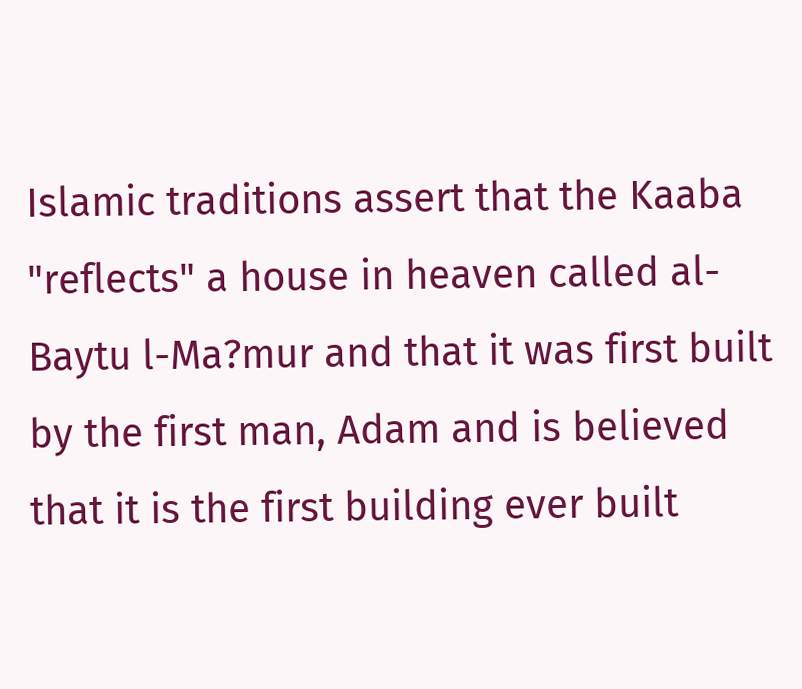Islamic traditions assert that the Kaaba "reflects" a house in heaven called al-Baytu l-Ma?mur and that it was first built by the first man, Adam and is believed that it is the first building ever built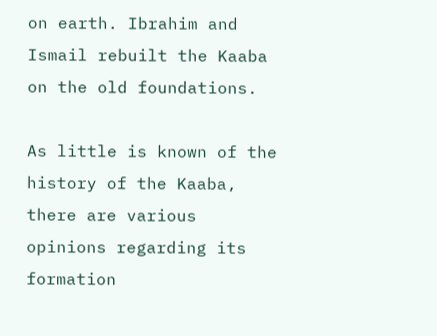on earth. Ibrahim and Ismail rebuilt the Kaaba on the old foundations.

As little is known of the history of the Kaaba, there are various opinions regarding its formation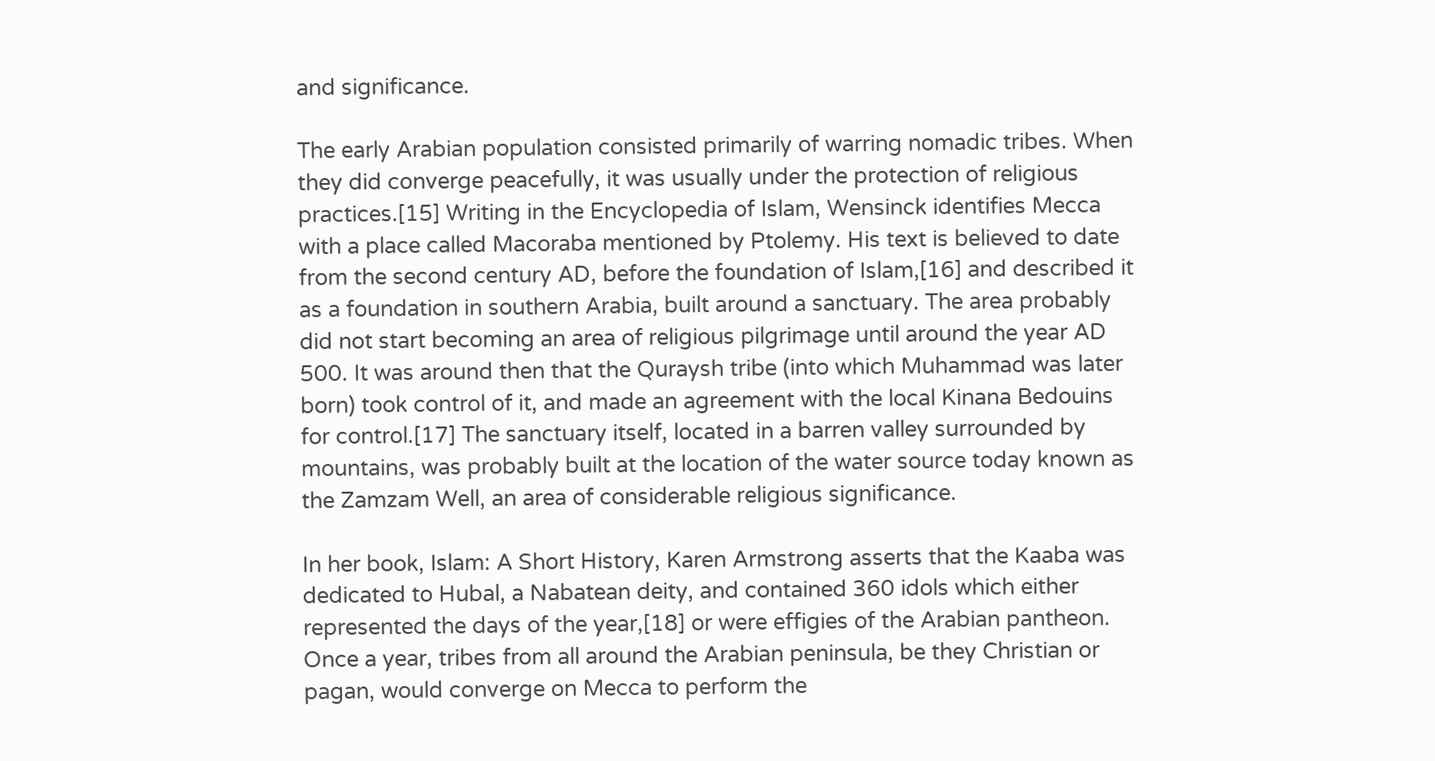and significance.

The early Arabian population consisted primarily of warring nomadic tribes. When they did converge peacefully, it was usually under the protection of religious practices.[15] Writing in the Encyclopedia of Islam, Wensinck identifies Mecca with a place called Macoraba mentioned by Ptolemy. His text is believed to date from the second century AD, before the foundation of Islam,[16] and described it as a foundation in southern Arabia, built around a sanctuary. The area probably did not start becoming an area of religious pilgrimage until around the year AD 500. It was around then that the Quraysh tribe (into which Muhammad was later born) took control of it, and made an agreement with the local Kinana Bedouins for control.[17] The sanctuary itself, located in a barren valley surrounded by mountains, was probably built at the location of the water source today known as the Zamzam Well, an area of considerable religious significance.

In her book, Islam: A Short History, Karen Armstrong asserts that the Kaaba was dedicated to Hubal, a Nabatean deity, and contained 360 idols which either represented the days of the year,[18] or were effigies of the Arabian pantheon. Once a year, tribes from all around the Arabian peninsula, be they Christian or pagan, would converge on Mecca to perform the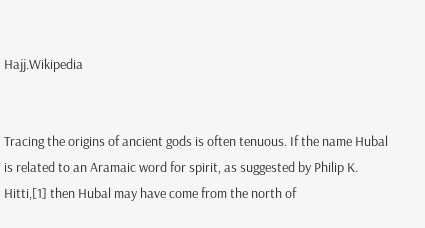Hajj.Wikipedia


Tracing the origins of ancient gods is often tenuous. If the name Hubal is related to an Aramaic word for spirit, as suggested by Philip K. Hitti,[1] then Hubal may have come from the north of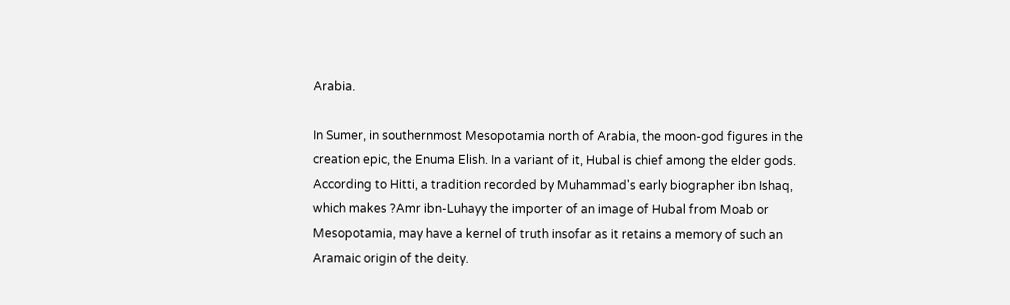Arabia.

In Sumer, in southernmost Mesopotamia north of Arabia, the moon-god figures in the creation epic, the Enuma Elish. In a variant of it, Hubal is chief among the elder gods. According to Hitti, a tradition recorded by Muhammad's early biographer ibn Ishaq, which makes ?Amr ibn-Luhayy the importer of an image of Hubal from Moab or Mesopotamia, may have a kernel of truth insofar as it retains a memory of such an Aramaic origin of the deity.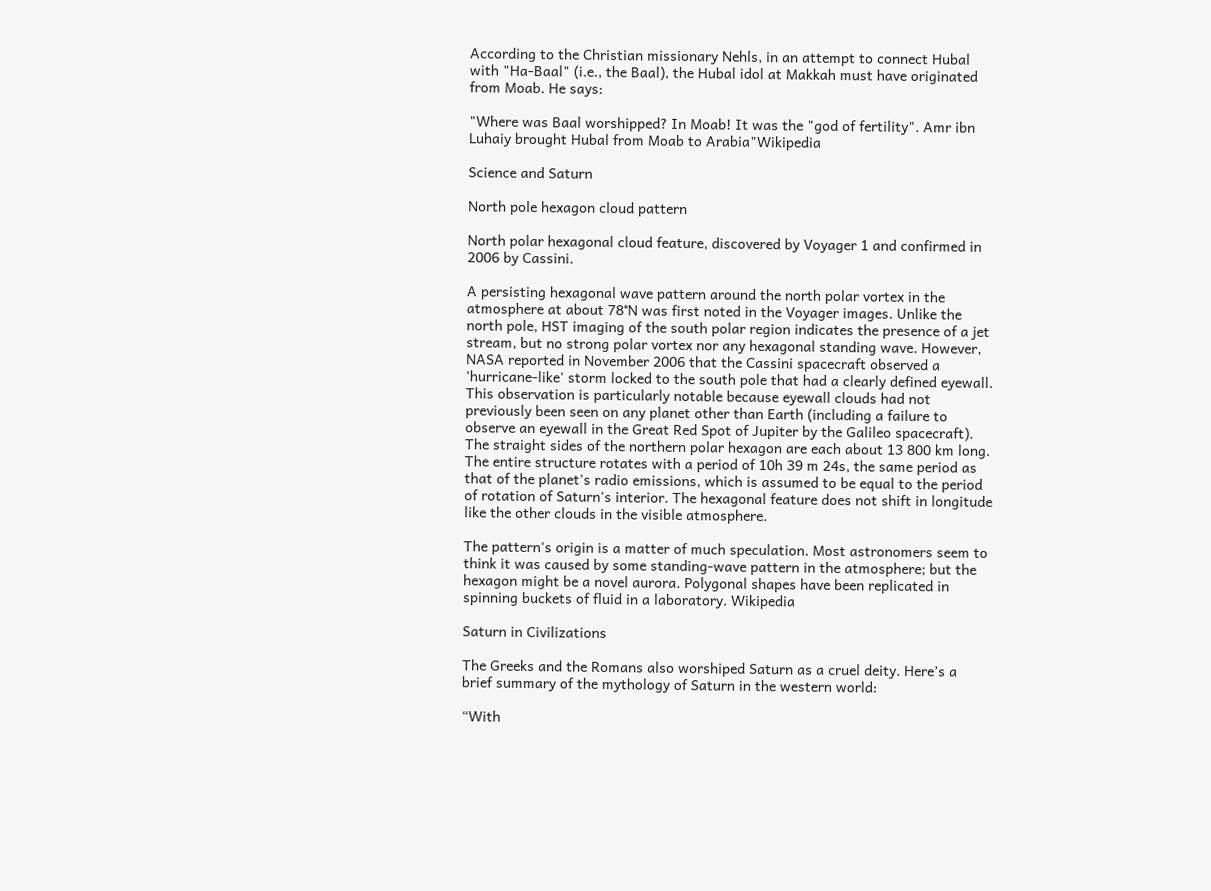According to the Christian missionary Nehls, in an attempt to connect Hubal with "Ha-Baal" (i.e., the Baal), the Hubal idol at Makkah must have originated from Moab. He says:

"Where was Baal worshipped? In Moab! It was the "god of fertility". Amr ibn Luhaiy brought Hubal from Moab to Arabia"Wikipedia

Science and Saturn

North pole hexagon cloud pattern

North polar hexagonal cloud feature, discovered by Voyager 1 and confirmed in 2006 by Cassini.

A persisting hexagonal wave pattern around the north polar vortex in the atmosphere at about 78°N was first noted in the Voyager images. Unlike the north pole, HST imaging of the south polar region indicates the presence of a jet stream, but no strong polar vortex nor any hexagonal standing wave. However, NASA reported in November 2006 that the Cassini spacecraft observed a 'hurricane-like' storm locked to the south pole that had a clearly defined eyewall. This observation is particularly notable because eyewall clouds had not previously been seen on any planet other than Earth (including a failure to observe an eyewall in the Great Red Spot of Jupiter by the Galileo spacecraft). The straight sides of the northern polar hexagon are each about 13 800 km long. The entire structure rotates with a period of 10h 39 m 24s, the same period as that of the planet's radio emissions, which is assumed to be equal to the period of rotation of Saturn's interior. The hexagonal feature does not shift in longitude like the other clouds in the visible atmosphere.

The pattern's origin is a matter of much speculation. Most astronomers seem to think it was caused by some standing-wave pattern in the atmosphere; but the hexagon might be a novel aurora. Polygonal shapes have been replicated in spinning buckets of fluid in a laboratory. Wikipedia

Saturn in Civilizations

The Greeks and the Romans also worshiped Saturn as a cruel deity. Here’s a brief summary of the mythology of Saturn in the western world:

“With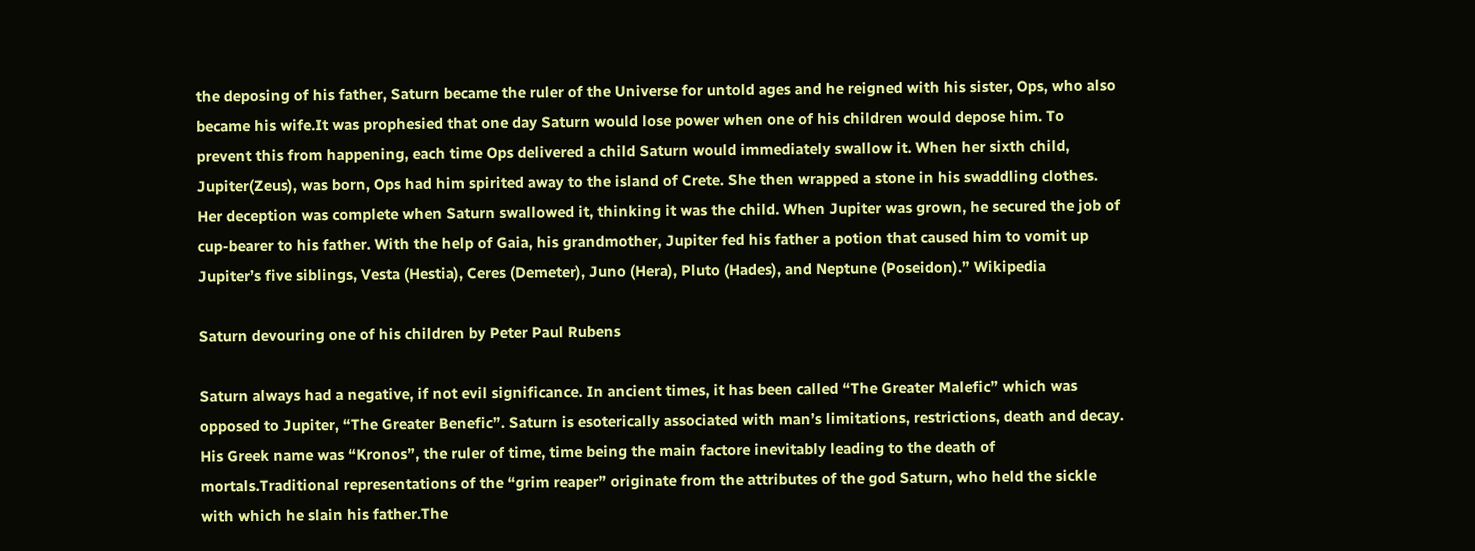the deposing of his father, Saturn became the ruler of the Universe for untold ages and he reigned with his sister, Ops, who also became his wife.It was prophesied that one day Saturn would lose power when one of his children would depose him. To prevent this from happening, each time Ops delivered a child Saturn would immediately swallow it. When her sixth child, Jupiter(Zeus), was born, Ops had him spirited away to the island of Crete. She then wrapped a stone in his swaddling clothes. Her deception was complete when Saturn swallowed it, thinking it was the child. When Jupiter was grown, he secured the job of cup-bearer to his father. With the help of Gaia, his grandmother, Jupiter fed his father a potion that caused him to vomit up Jupiter’s five siblings, Vesta (Hestia), Ceres (Demeter), Juno (Hera), Pluto (Hades), and Neptune (Poseidon).” Wikipedia

Saturn devouring one of his children by Peter Paul Rubens

Saturn always had a negative, if not evil significance. In ancient times, it has been called “The Greater Malefic” which was opposed to Jupiter, “The Greater Benefic”. Saturn is esoterically associated with man’s limitations, restrictions, death and decay. His Greek name was “Kronos”, the ruler of time, time being the main factore inevitably leading to the death of mortals.Traditional representations of the “grim reaper” originate from the attributes of the god Saturn, who held the sickle with which he slain his father.The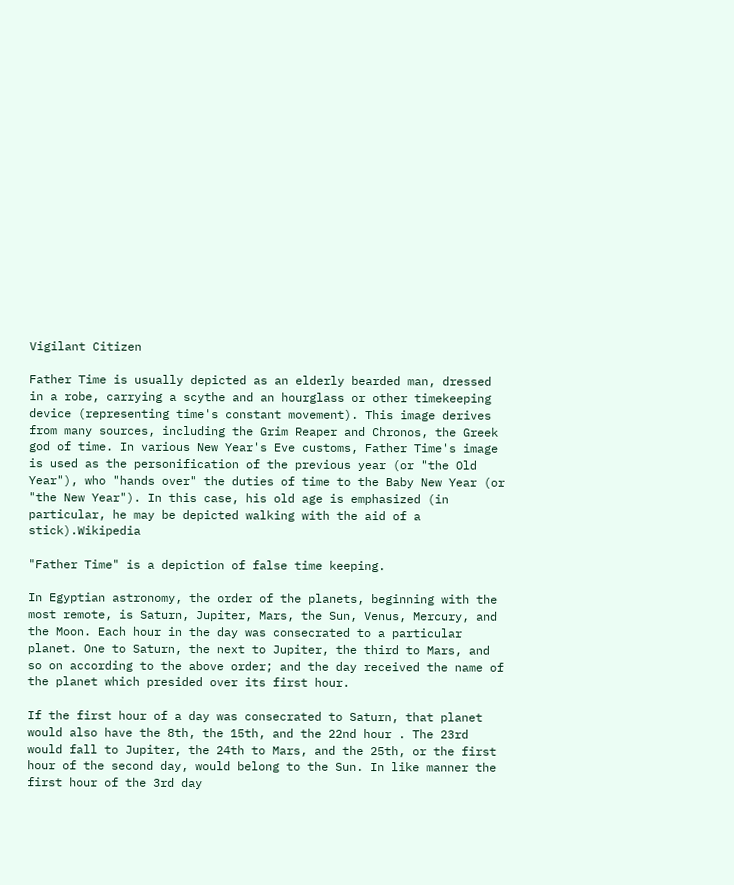Vigilant Citizen

Father Time is usually depicted as an elderly bearded man, dressed in a robe, carrying a scythe and an hourglass or other timekeeping device (representing time's constant movement). This image derives from many sources, including the Grim Reaper and Chronos, the Greek god of time. In various New Year's Eve customs, Father Time's image is used as the personification of the previous year (or "the Old Year"), who "hands over" the duties of time to the Baby New Year (or "the New Year"). In this case, his old age is emphasized (in particular, he may be depicted walking with the aid of a stick).Wikipedia

"Father Time" is a depiction of false time keeping.

In Egyptian astronomy, the order of the planets, beginning with the most remote, is Saturn, Jupiter, Mars, the Sun, Venus, Mercury, and the Moon. Each hour in the day was consecrated to a particular planet. One to Saturn, the next to Jupiter, the third to Mars, and so on according to the above order; and the day received the name of the planet which presided over its first hour.

If the first hour of a day was consecrated to Saturn, that planet would also have the 8th, the 15th, and the 22nd hour . The 23rd would fall to Jupiter, the 24th to Mars, and the 25th, or the first hour of the second day, would belong to the Sun. In like manner the first hour of the 3rd day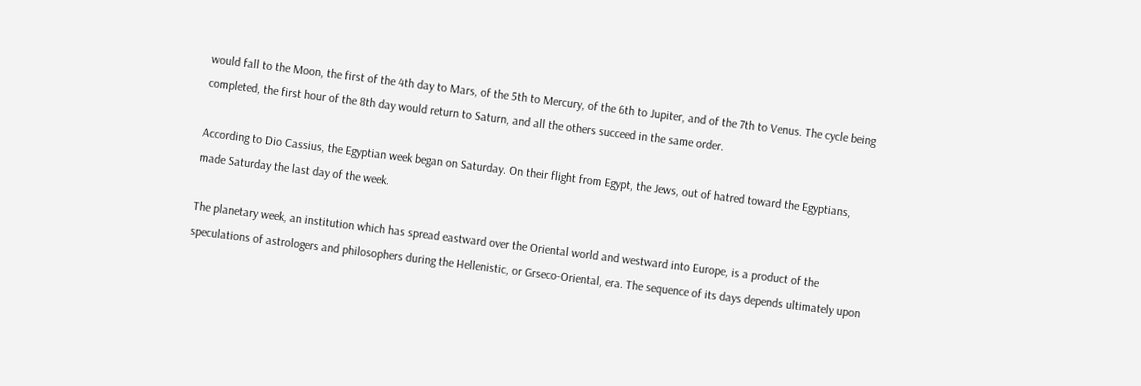would fall to the Moon, the first of the 4th day to Mars, of the 5th to Mercury, of the 6th to Jupiter, and of the 7th to Venus. The cycle being completed, the first hour of the 8th day would return to Saturn, and all the others succeed in the same order.

According to Dio Cassius, the Egyptian week began on Saturday. On their flight from Egypt, the Jews, out of hatred toward the Egyptians, made Saturday the last day of the week.

The planetary week, an institution which has spread eastward over the Oriental world and westward into Europe, is a product of the speculations of astrologers and philosophers during the Hellenistic, or Grseco-Oriental, era. The sequence of its days depends ultimately upon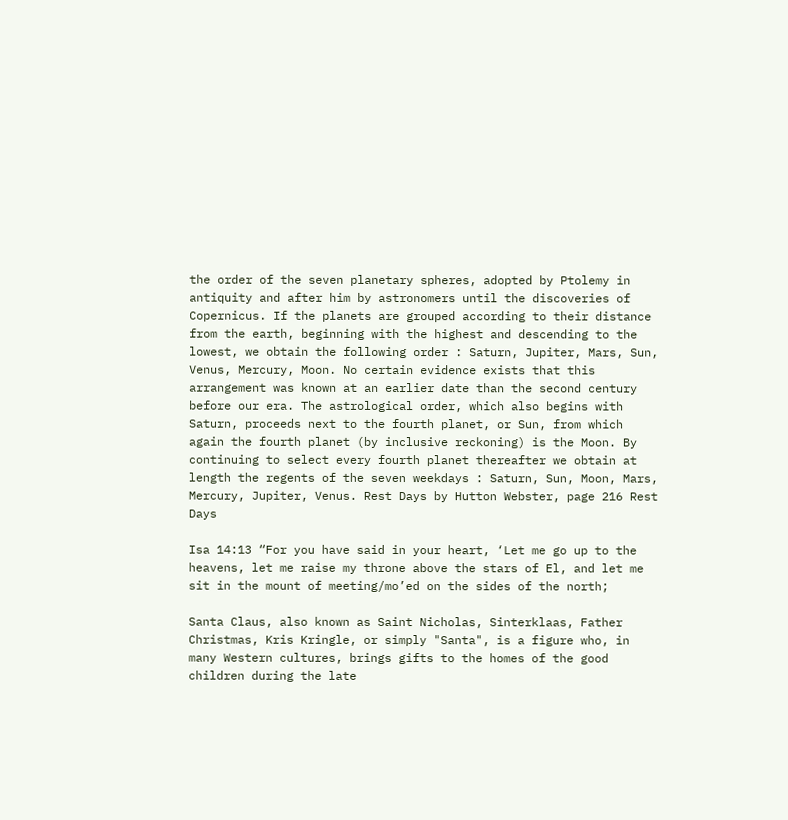the order of the seven planetary spheres, adopted by Ptolemy in antiquity and after him by astronomers until the discoveries of Copernicus. If the planets are grouped according to their distance from the earth, beginning with the highest and descending to the lowest, we obtain the following order : Saturn, Jupiter, Mars, Sun, Venus, Mercury, Moon. No certain evidence exists that this arrangement was known at an earlier date than the second century before our era. The astrological order, which also begins with Saturn, proceeds next to the fourth planet, or Sun, from which again the fourth planet (by inclusive reckoning) is the Moon. By continuing to select every fourth planet thereafter we obtain at length the regents of the seven weekdays : Saturn, Sun, Moon, Mars, Mercury, Jupiter, Venus. Rest Days by Hutton Webster, page 216 Rest Days

Isa 14:13 “For you have said in your heart, ‘Let me go up to the heavens, let me raise my throne above the stars of El, and let me sit in the mount of meeting/mo’ed on the sides of the north;

Santa Claus, also known as Saint Nicholas, Sinterklaas, Father Christmas, Kris Kringle, or simply "Santa", is a figure who, in many Western cultures, brings gifts to the homes of the good children during the late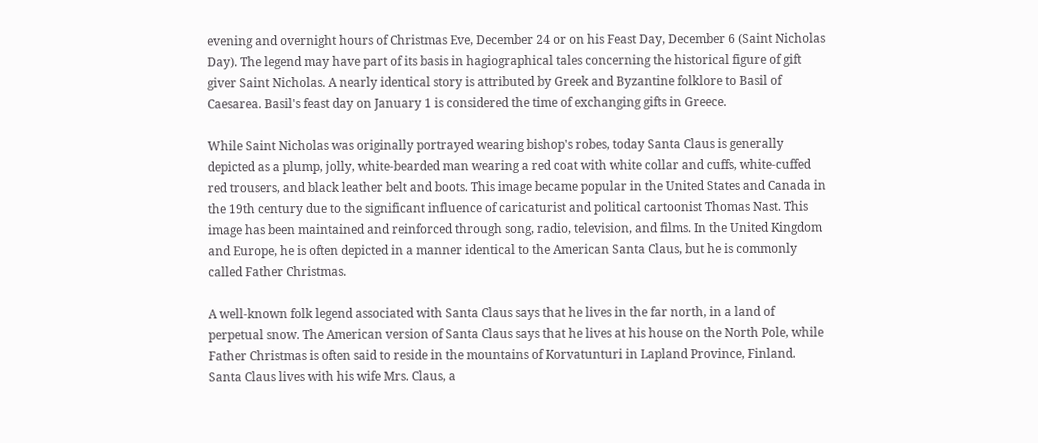evening and overnight hours of Christmas Eve, December 24 or on his Feast Day, December 6 (Saint Nicholas Day). The legend may have part of its basis in hagiographical tales concerning the historical figure of gift giver Saint Nicholas. A nearly identical story is attributed by Greek and Byzantine folklore to Basil of Caesarea. Basil's feast day on January 1 is considered the time of exchanging gifts in Greece.

While Saint Nicholas was originally portrayed wearing bishop's robes, today Santa Claus is generally depicted as a plump, jolly, white-bearded man wearing a red coat with white collar and cuffs, white-cuffed red trousers, and black leather belt and boots. This image became popular in the United States and Canada in the 19th century due to the significant influence of caricaturist and political cartoonist Thomas Nast. This image has been maintained and reinforced through song, radio, television, and films. In the United Kingdom and Europe, he is often depicted in a manner identical to the American Santa Claus, but he is commonly called Father Christmas.

A well-known folk legend associated with Santa Claus says that he lives in the far north, in a land of perpetual snow. The American version of Santa Claus says that he lives at his house on the North Pole, while Father Christmas is often said to reside in the mountains of Korvatunturi in Lapland Province, Finland. Santa Claus lives with his wife Mrs. Claus, a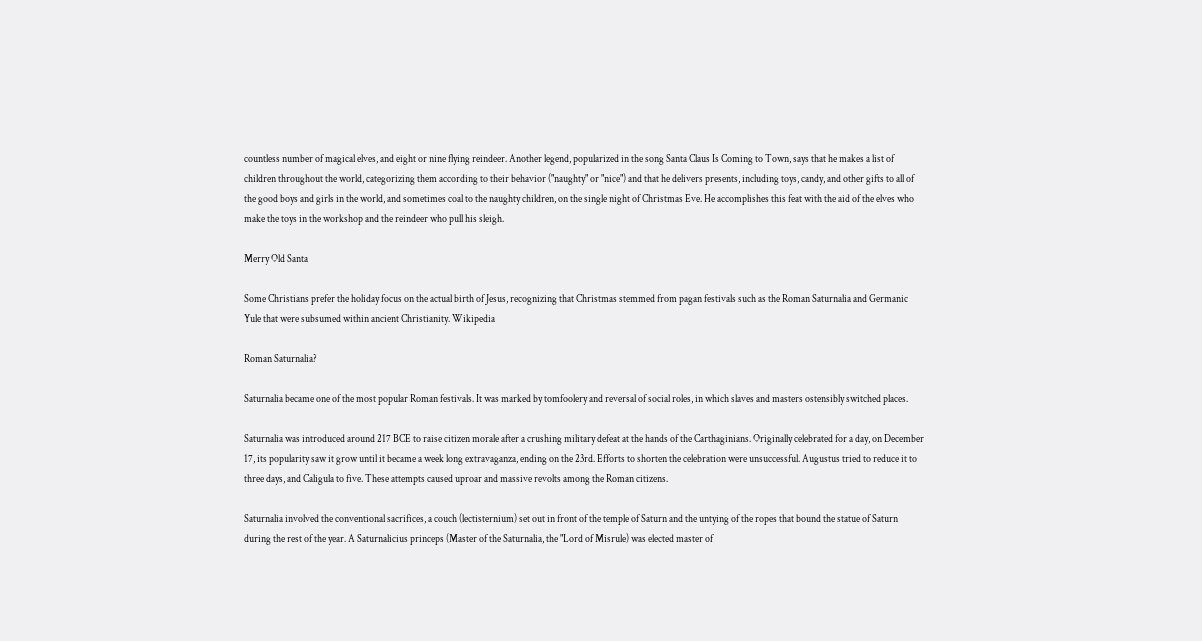countless number of magical elves, and eight or nine flying reindeer. Another legend, popularized in the song Santa Claus Is Coming to Town, says that he makes a list of children throughout the world, categorizing them according to their behavior ("naughty" or "nice") and that he delivers presents, including toys, candy, and other gifts to all of the good boys and girls in the world, and sometimes coal to the naughty children, on the single night of Christmas Eve. He accomplishes this feat with the aid of the elves who make the toys in the workshop and the reindeer who pull his sleigh.

Merry Old Santa

Some Christians prefer the holiday focus on the actual birth of Jesus, recognizing that Christmas stemmed from pagan festivals such as the Roman Saturnalia and Germanic Yule that were subsumed within ancient Christianity. Wikipedia

Roman Saturnalia?

Saturnalia became one of the most popular Roman festivals. It was marked by tomfoolery and reversal of social roles, in which slaves and masters ostensibly switched places.

Saturnalia was introduced around 217 BCE to raise citizen morale after a crushing military defeat at the hands of the Carthaginians. Originally celebrated for a day, on December 17, its popularity saw it grow until it became a week long extravaganza, ending on the 23rd. Efforts to shorten the celebration were unsuccessful. Augustus tried to reduce it to three days, and Caligula to five. These attempts caused uproar and massive revolts among the Roman citizens.

Saturnalia involved the conventional sacrifices, a couch (lectisternium) set out in front of the temple of Saturn and the untying of the ropes that bound the statue of Saturn during the rest of the year. A Saturnalicius princeps (Master of the Saturnalia, the "Lord of Misrule) was elected master of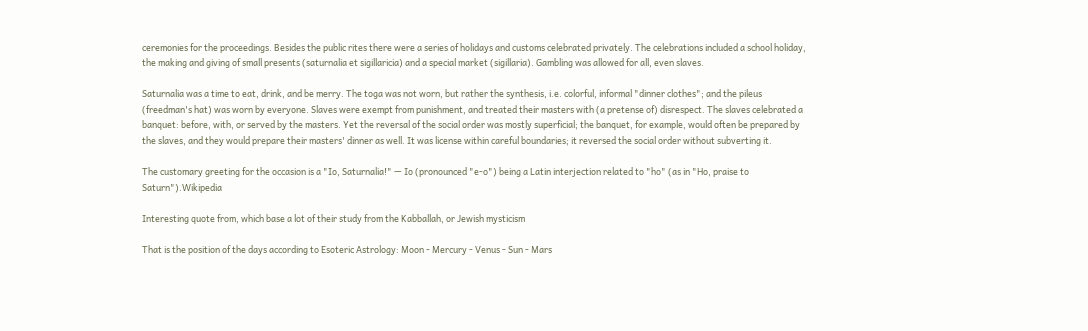ceremonies for the proceedings. Besides the public rites there were a series of holidays and customs celebrated privately. The celebrations included a school holiday, the making and giving of small presents (saturnalia et sigillaricia) and a special market (sigillaria). Gambling was allowed for all, even slaves.

Saturnalia was a time to eat, drink, and be merry. The toga was not worn, but rather the synthesis, i.e. colorful, informal "dinner clothes"; and the pileus (freedman's hat) was worn by everyone. Slaves were exempt from punishment, and treated their masters with (a pretense of) disrespect. The slaves celebrated a banquet: before, with, or served by the masters. Yet the reversal of the social order was mostly superficial; the banquet, for example, would often be prepared by the slaves, and they would prepare their masters' dinner as well. It was license within careful boundaries; it reversed the social order without subverting it.

The customary greeting for the occasion is a "Io, Saturnalia!" — Io (pronounced "e-o") being a Latin interjection related to "ho" (as in "Ho, praise to Saturn").Wikipedia

Interesting quote from, which base a lot of their study from the Kabballah, or Jewish mysticism

That is the position of the days according to Esoteric Astrology: Moon - Mercury - Venus - Sun - Mars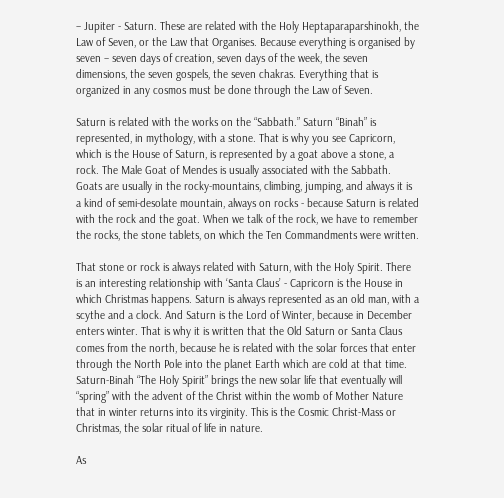– Jupiter - Saturn. These are related with the Holy Heptaparaparshinokh, the Law of Seven, or the Law that Organises. Because everything is organised by seven – seven days of creation, seven days of the week, the seven dimensions, the seven gospels, the seven chakras. Everything that is organized in any cosmos must be done through the Law of Seven.

Saturn is related with the works on the “Sabbath.” Saturn “Binah” is represented, in mythology, with a stone. That is why you see Capricorn, which is the House of Saturn, is represented by a goat above a stone, a rock. The Male Goat of Mendes is usually associated with the Sabbath. Goats are usually in the rocky-mountains, climbing, jumping, and always it is a kind of semi-desolate mountain, always on rocks - because Saturn is related with the rock and the goat. When we talk of the rock, we have to remember the rocks, the stone tablets, on which the Ten Commandments were written.

That stone or rock is always related with Saturn, with the Holy Spirit. There is an interesting relationship with ‘Santa Claus’ - Capricorn is the House in which Christmas happens. Saturn is always represented as an old man, with a scythe and a clock. And Saturn is the Lord of Winter, because in December enters winter. That is why it is written that the Old Saturn or Santa Claus comes from the north, because he is related with the solar forces that enter through the North Pole into the planet Earth which are cold at that time. Saturn-Binah “The Holy Spirit” brings the new solar life that eventually will “spring” with the advent of the Christ within the womb of Mother Nature that in winter returns into its virginity. This is the Cosmic Christ-Mass or Christmas, the solar ritual of life in nature.

As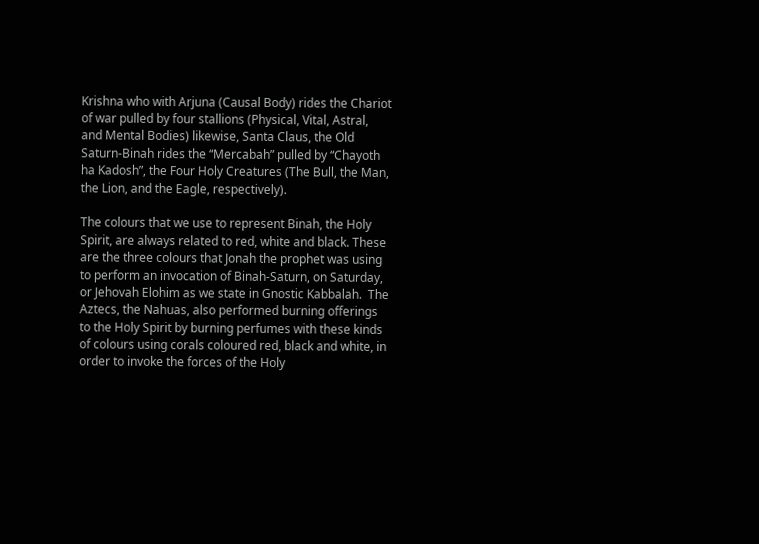Krishna who with Arjuna (Causal Body) rides the Chariot of war pulled by four stallions (Physical, Vital, Astral, and Mental Bodies) likewise, Santa Claus, the Old Saturn-Binah rides the “Mercabah” pulled by “Chayoth ha Kadosh”, the Four Holy Creatures (The Bull, the Man, the Lion, and the Eagle, respectively).

The colours that we use to represent Binah, the Holy Spirit, are always related to red, white and black. These are the three colours that Jonah the prophet was using to perform an invocation of Binah-Saturn, on Saturday, or Jehovah Elohim as we state in Gnostic Kabbalah.  The Aztecs, the Nahuas, also performed burning offerings to the Holy Spirit by burning perfumes with these kinds of colours using corals coloured red, black and white, in order to invoke the forces of the Holy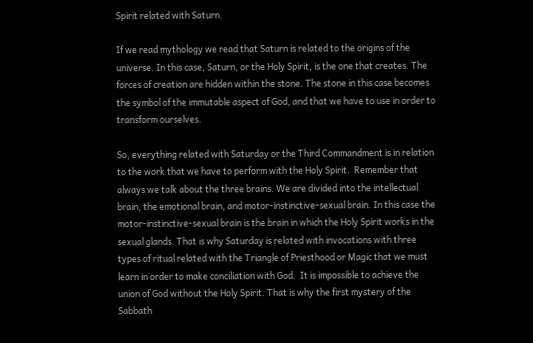Spirit related with Saturn.

If we read mythology we read that Saturn is related to the origins of the universe. In this case, Saturn, or the Holy Spirit, is the one that creates. The forces of creation are hidden within the stone. The stone in this case becomes the symbol of the immutable aspect of God, and that we have to use in order to transform ourselves.

So, everything related with Saturday or the Third Commandment is in relation to the work that we have to perform with the Holy Spirit.  Remember that always we talk about the three brains. We are divided into the intellectual brain, the emotional brain, and motor-instinctive-sexual brain. In this case the motor-instinctive-sexual brain is the brain in which the Holy Spirit works in the sexual glands. That is why Saturday is related with invocations with three types of ritual related with the Triangle of Priesthood or Magic that we must learn in order to make conciliation with God.  It is impossible to achieve the union of God without the Holy Spirit. That is why the first mystery of the Sabbath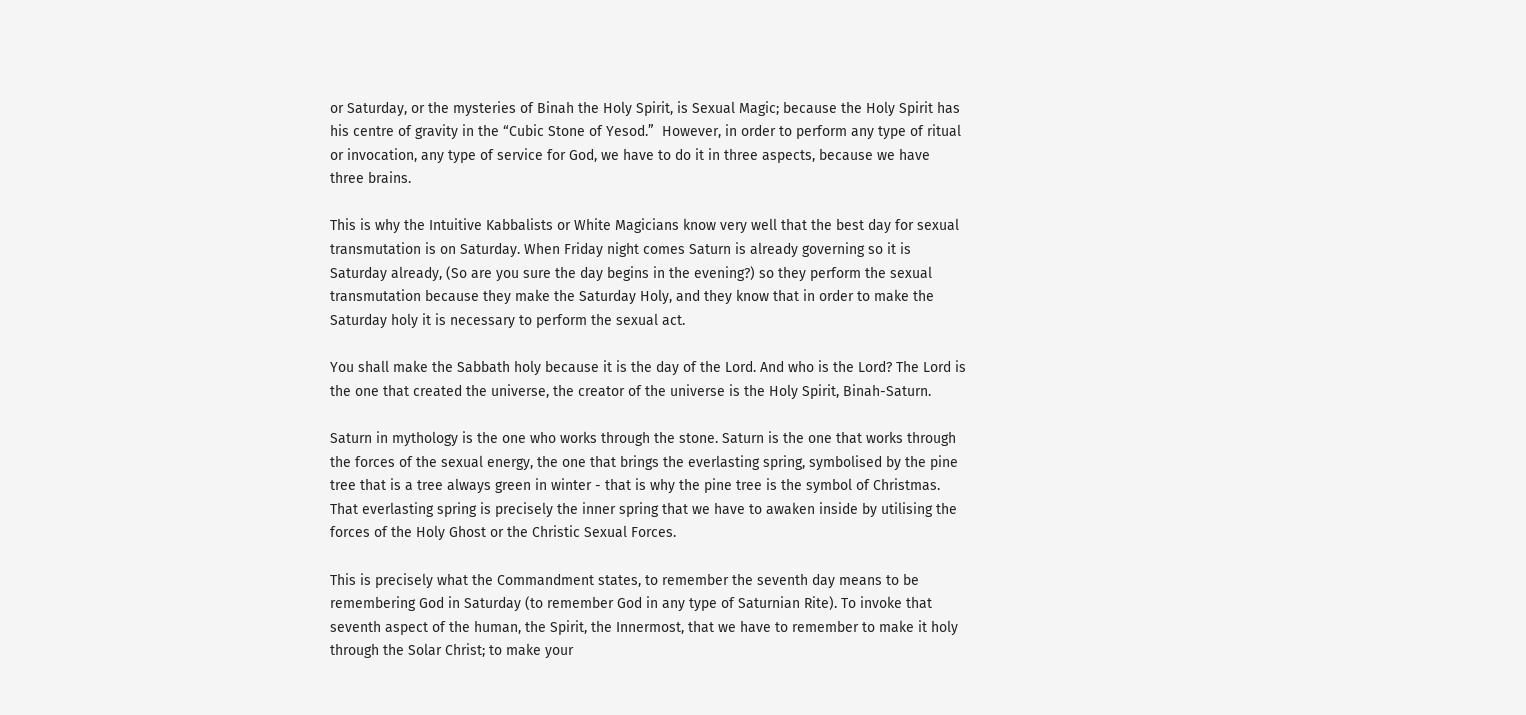or Saturday, or the mysteries of Binah the Holy Spirit, is Sexual Magic; because the Holy Spirit has his centre of gravity in the “Cubic Stone of Yesod.”  However, in order to perform any type of ritual or invocation, any type of service for God, we have to do it in three aspects, because we have three brains.

This is why the Intuitive Kabbalists or White Magicians know very well that the best day for sexual transmutation is on Saturday. When Friday night comes Saturn is already governing so it is Saturday already, (So are you sure the day begins in the evening?) so they perform the sexual transmutation because they make the Saturday Holy, and they know that in order to make the Saturday holy it is necessary to perform the sexual act.

You shall make the Sabbath holy because it is the day of the Lord. And who is the Lord? The Lord is the one that created the universe, the creator of the universe is the Holy Spirit, Binah-Saturn.

Saturn in mythology is the one who works through the stone. Saturn is the one that works through the forces of the sexual energy, the one that brings the everlasting spring, symbolised by the pine tree that is a tree always green in winter - that is why the pine tree is the symbol of Christmas. That everlasting spring is precisely the inner spring that we have to awaken inside by utilising the forces of the Holy Ghost or the Christic Sexual Forces.

This is precisely what the Commandment states, to remember the seventh day means to be remembering God in Saturday (to remember God in any type of Saturnian Rite). To invoke that seventh aspect of the human, the Spirit, the Innermost, that we have to remember to make it holy through the Solar Christ; to make your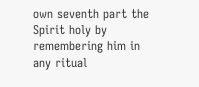own seventh part the Spirit holy by remembering him in any ritual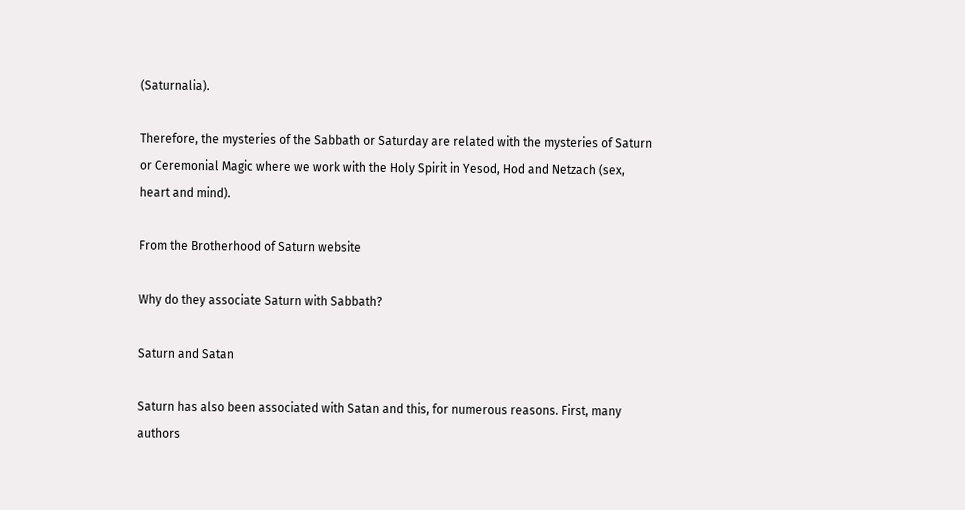(Saturnalia).

Therefore, the mysteries of the Sabbath or Saturday are related with the mysteries of Saturn or Ceremonial Magic where we work with the Holy Spirit in Yesod, Hod and Netzach (sex, heart and mind).

From the Brotherhood of Saturn website

Why do they associate Saturn with Sabbath?

Saturn and Satan

Saturn has also been associated with Satan and this, for numerous reasons. First, many authors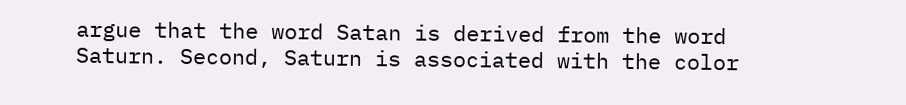argue that the word Satan is derived from the word Saturn. Second, Saturn is associated with the color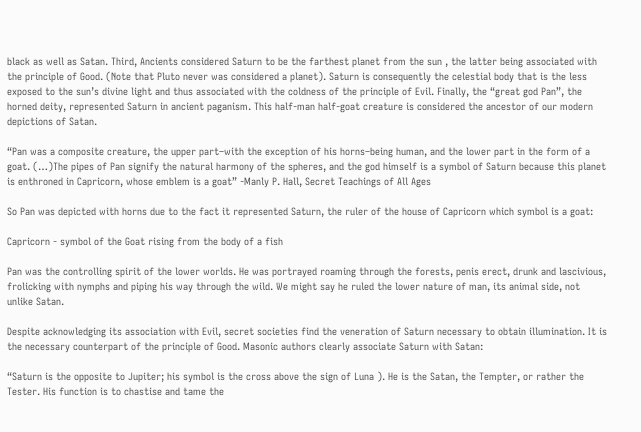black as well as Satan. Third, Ancients considered Saturn to be the farthest planet from the sun , the latter being associated with the principle of Good. (Note that Pluto never was considered a planet). Saturn is consequently the celestial body that is the less exposed to the sun’s divine light and thus associated with the coldness of the principle of Evil. Finally, the “great god Pan”, the horned deity, represented Saturn in ancient paganism. This half-man half-goat creature is considered the ancestor of our modern depictions of Satan.

“Pan was a composite creature, the upper part–with the exception of his horns–being human, and the lower part in the form of a goat. (…)The pipes of Pan signify the natural harmony of the spheres, and the god himself is a symbol of Saturn because this planet is enthroned in Capricorn, whose emblem is a goat” -Manly P. Hall, Secret Teachings of All Ages

So Pan was depicted with horns due to the fact it represented Saturn, the ruler of the house of Capricorn which symbol is a goat:

Capricorn - symbol of the Goat rising from the body of a fish

Pan was the controlling spirit of the lower worlds. He was portrayed roaming through the forests, penis erect, drunk and lascivious, frolicking with nymphs and piping his way through the wild. We might say he ruled the lower nature of man, its animal side, not unlike Satan.

Despite acknowledging its association with Evil, secret societies find the veneration of Saturn necessary to obtain illumination. It is the necessary counterpart of the principle of Good. Masonic authors clearly associate Saturn with Satan:

“Saturn is the opposite to Jupiter; his symbol is the cross above the sign of Luna ). He is the Satan, the Tempter, or rather the Tester. His function is to chastise and tame the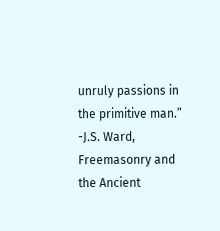unruly passions in the primitive man.” -J.S. Ward, Freemasonry and the Ancient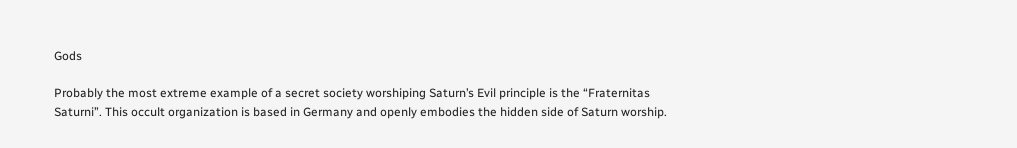Gods

Probably the most extreme example of a secret society worshiping Saturn’s Evil principle is the “Fraternitas Saturni”. This occult organization is based in Germany and openly embodies the hidden side of Saturn worship.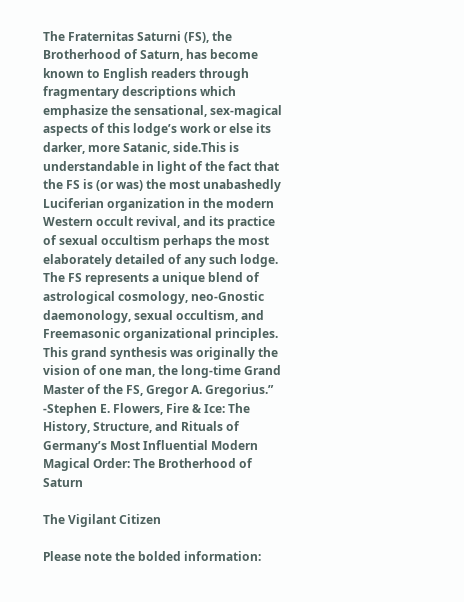The Fraternitas Saturni (FS), the Brotherhood of Saturn, has become known to English readers through fragmentary descriptions which emphasize the sensational, sex-magical aspects of this lodge’s work or else its darker, more Satanic, side.This is understandable in light of the fact that the FS is (or was) the most unabashedly Luciferian organization in the modern Western occult revival, and its practice of sexual occultism perhaps the most elaborately detailed of any such lodge. The FS represents a unique blend of astrological cosmology, neo-Gnostic daemonology, sexual occultism, and Freemasonic organizational principles. This grand synthesis was originally the vision of one man, the long-time Grand Master of the FS, Gregor A. Gregorius.” -Stephen E. Flowers, Fire & Ice: The History, Structure, and Rituals of Germany’s Most Influential Modern Magical Order: The Brotherhood of Saturn

The Vigilant Citizen

Please note the bolded information: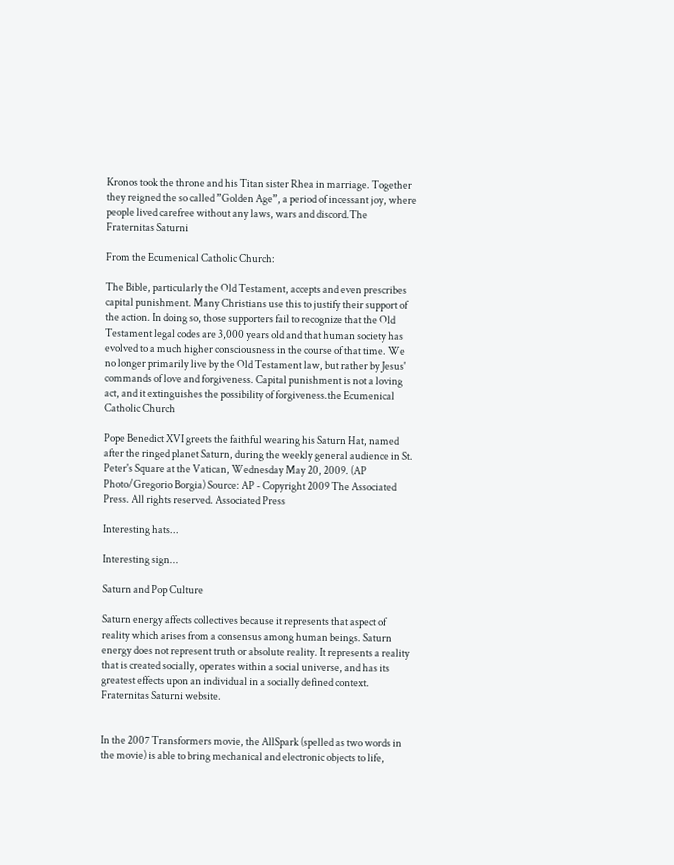Kronos took the throne and his Titan sister Rhea in marriage. Together they reigned the so called ”Golden Age”, a period of incessant joy, where people lived carefree without any laws, wars and discord.The Fraternitas Saturni

From the Ecumenical Catholic Church:

The Bible, particularly the Old Testament, accepts and even prescribes capital punishment. Many Christians use this to justify their support of the action. In doing so, those supporters fail to recognize that the Old Testament legal codes are 3,000 years old and that human society has evolved to a much higher consciousness in the course of that time. We no longer primarily live by the Old Testament law, but rather by Jesus' commands of love and forgiveness. Capital punishment is not a loving act, and it extinguishes the possibility of forgiveness.the Ecumenical Catholic Church

Pope Benedict XVI greets the faithful wearing his Saturn Hat, named after the ringed planet Saturn, during the weekly general audience in St. Peter's Square at the Vatican, Wednesday May 20, 2009. (AP Photo/Gregorio Borgia) Source: AP - Copyright 2009 The Associated Press. All rights reserved. Associated Press

Interesting hats...

Interesting sign...

Saturn and Pop Culture

Saturn energy affects collectives because it represents that aspect of reality which arises from a consensus among human beings. Saturn energy does not represent truth or absolute reality. It represents a reality that is created socially, operates within a social universe, and has its greatest effects upon an individual in a socially defined context. Fraternitas Saturni website.


In the 2007 Transformers movie, the AllSpark (spelled as two words in the movie) is able to bring mechanical and electronic objects to life,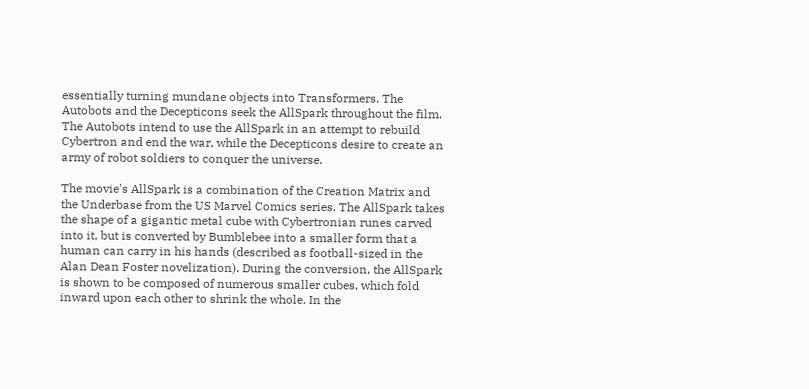essentially turning mundane objects into Transformers. The Autobots and the Decepticons seek the AllSpark throughout the film. The Autobots intend to use the AllSpark in an attempt to rebuild Cybertron and end the war, while the Decepticons desire to create an army of robot soldiers to conquer the universe.

The movie's AllSpark is a combination of the Creation Matrix and the Underbase from the US Marvel Comics series. The AllSpark takes the shape of a gigantic metal cube with Cybertronian runes carved into it, but is converted by Bumblebee into a smaller form that a human can carry in his hands (described as football-sized in the Alan Dean Foster novelization). During the conversion, the AllSpark is shown to be composed of numerous smaller cubes, which fold inward upon each other to shrink the whole. In the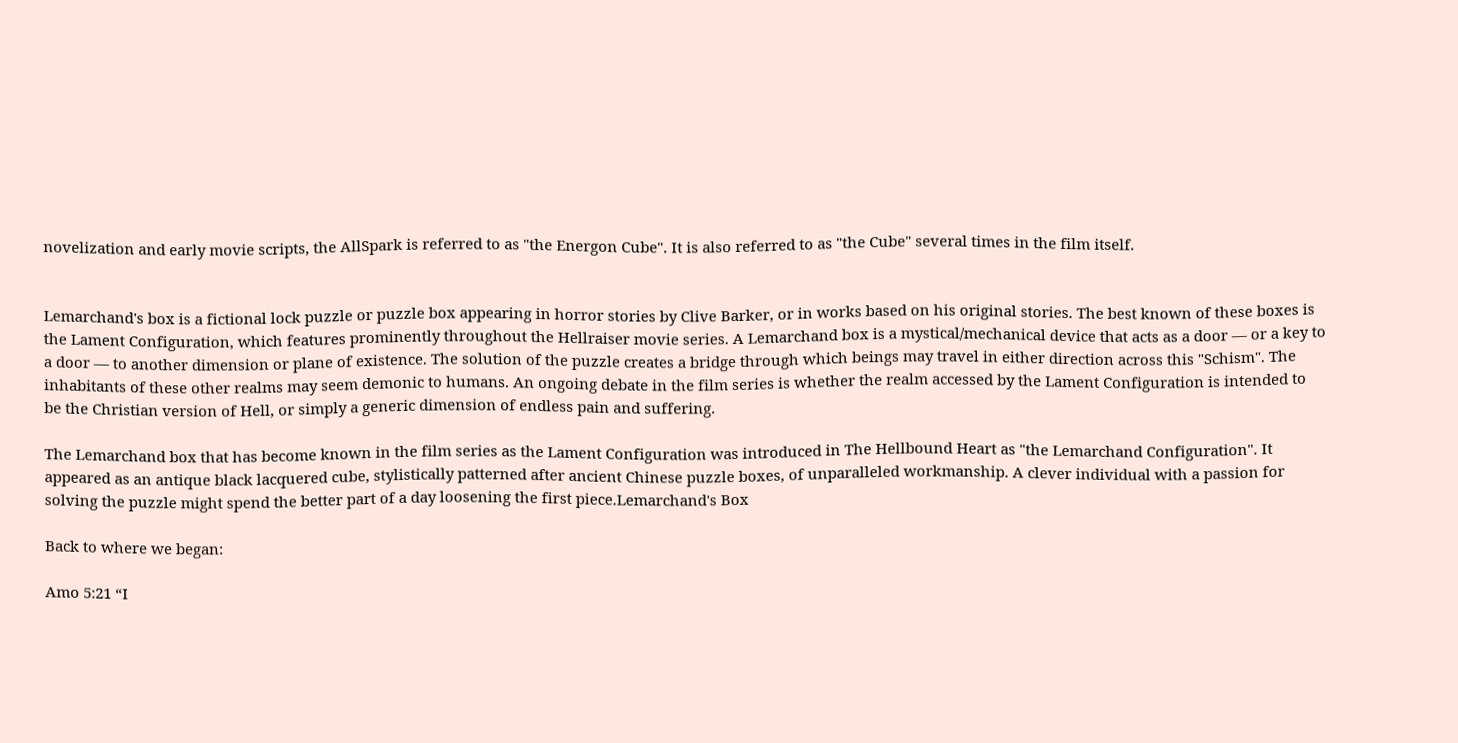novelization and early movie scripts, the AllSpark is referred to as "the Energon Cube". It is also referred to as "the Cube" several times in the film itself.


Lemarchand's box is a fictional lock puzzle or puzzle box appearing in horror stories by Clive Barker, or in works based on his original stories. The best known of these boxes is the Lament Configuration, which features prominently throughout the Hellraiser movie series. A Lemarchand box is a mystical/mechanical device that acts as a door — or a key to a door — to another dimension or plane of existence. The solution of the puzzle creates a bridge through which beings may travel in either direction across this "Schism". The inhabitants of these other realms may seem demonic to humans. An ongoing debate in the film series is whether the realm accessed by the Lament Configuration is intended to be the Christian version of Hell, or simply a generic dimension of endless pain and suffering.

The Lemarchand box that has become known in the film series as the Lament Configuration was introduced in The Hellbound Heart as "the Lemarchand Configuration". It appeared as an antique black lacquered cube, stylistically patterned after ancient Chinese puzzle boxes, of unparalleled workmanship. A clever individual with a passion for solving the puzzle might spend the better part of a day loosening the first piece.Lemarchand's Box

Back to where we began:

Amo 5:21 “I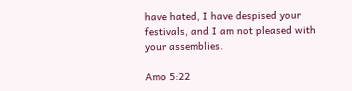have hated, I have despised your festivals, and I am not pleased with your assemblies.

Amo 5:22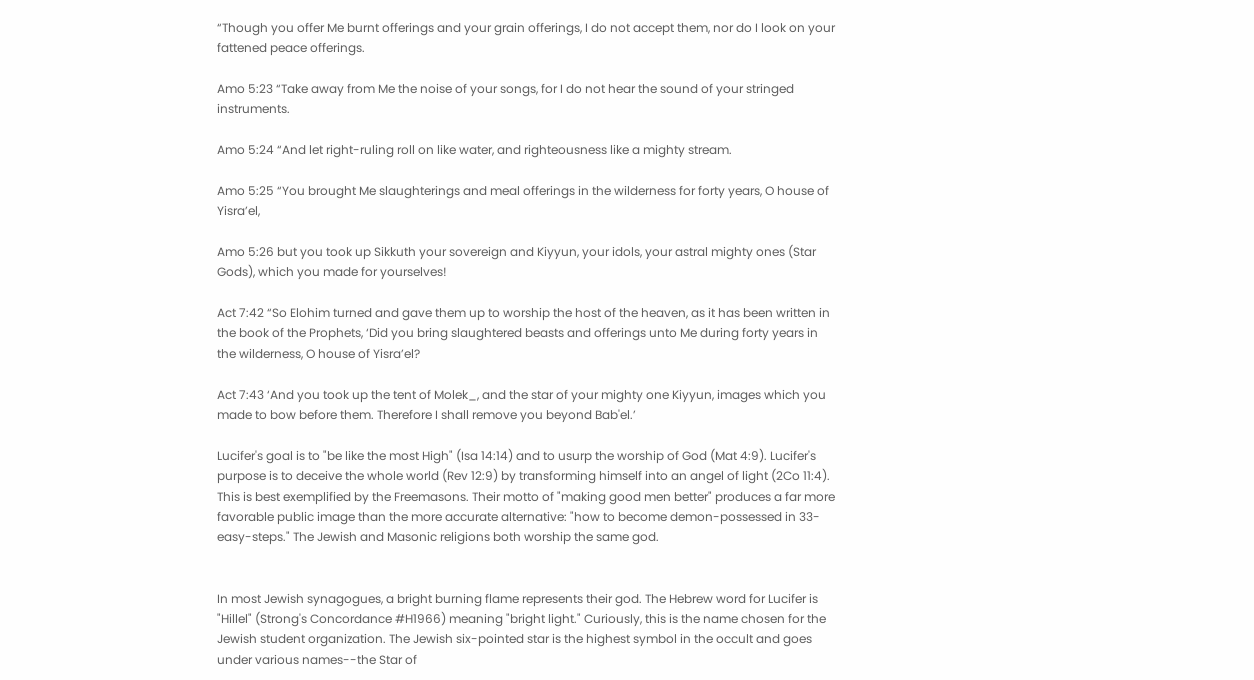“Though you offer Me burnt offerings and your grain offerings, I do not accept them, nor do I look on your fattened peace offerings.

Amo 5:23 “Take away from Me the noise of your songs, for I do not hear the sound of your stringed instruments.

Amo 5:24 “And let right-ruling roll on like water, and righteousness like a mighty stream.

Amo 5:25 “You brought Me slaughterings and meal offerings in the wilderness for forty years, O house of Yisra’el,

Amo 5:26 but you took up Sikkuth your sovereign and Kiyyun, your idols, your astral mighty ones (Star Gods), which you made for yourselves!

Act 7:42 “So Elohim turned and gave them up to worship the host of the heaven, as it has been written in the book of the Prophets, ‘Did you bring slaughtered beasts and offerings unto Me during forty years in the wilderness, O house of Yisra’el?

Act 7:43 ‘And you took up the tent of Molek_, and the star of your mighty one Kiyyun, images which you made to bow before them. Therefore I shall remove you beyond Bab'el.’

Lucifer's goal is to "be like the most High" (Isa 14:14) and to usurp the worship of God (Mat 4:9). Lucifer's purpose is to deceive the whole world (Rev 12:9) by transforming himself into an angel of light (2Co 11:4). This is best exemplified by the Freemasons. Their motto of "making good men better" produces a far more favorable public image than the more accurate alternative: "how to become demon-possessed in 33-easy-steps." The Jewish and Masonic religions both worship the same god.


In most Jewish synagogues, a bright burning flame represents their god. The Hebrew word for Lucifer is "Hillel" (Strong's Concordance #H1966) meaning "bright light." Curiously, this is the name chosen for the Jewish student organization. The Jewish six-pointed star is the highest symbol in the occult and goes under various names--the Star of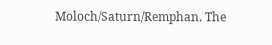Moloch/Saturn/Remphan. The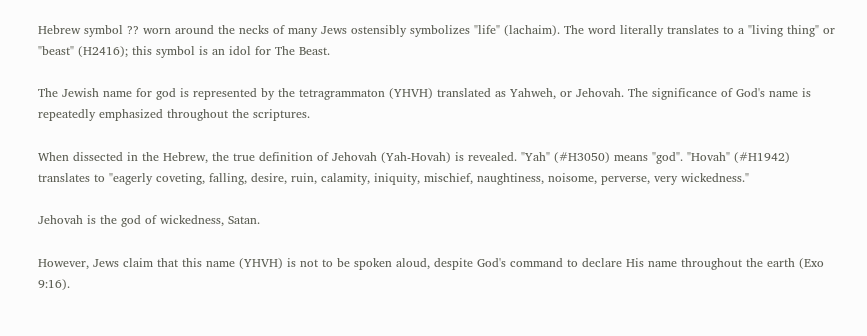Hebrew symbol ?? worn around the necks of many Jews ostensibly symbolizes "life" (lachaim). The word literally translates to a "living thing" or "beast" (H2416); this symbol is an idol for The Beast.

The Jewish name for god is represented by the tetragrammaton (YHVH) translated as Yahweh, or Jehovah. The significance of God's name is repeatedly emphasized throughout the scriptures.

When dissected in the Hebrew, the true definition of Jehovah (Yah-Hovah) is revealed. "Yah" (#H3050) means "god". "Hovah" (#H1942) translates to "eagerly coveting, falling, desire, ruin, calamity, iniquity, mischief, naughtiness, noisome, perverse, very wickedness."

Jehovah is the god of wickedness, Satan.

However, Jews claim that this name (YHVH) is not to be spoken aloud, despite God's command to declare His name throughout the earth (Exo 9:16).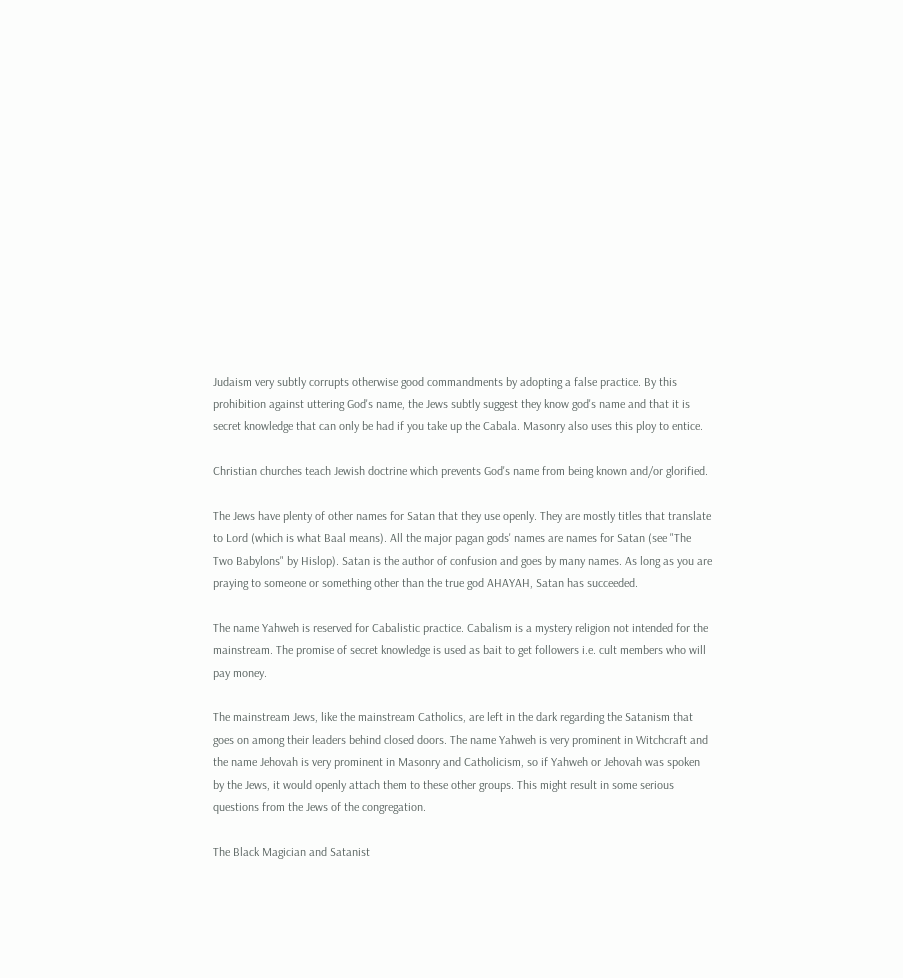Judaism very subtly corrupts otherwise good commandments by adopting a false practice. By this prohibition against uttering God's name, the Jews subtly suggest they know god's name and that it is secret knowledge that can only be had if you take up the Cabala. Masonry also uses this ploy to entice.

Christian churches teach Jewish doctrine which prevents God's name from being known and/or glorified.

The Jews have plenty of other names for Satan that they use openly. They are mostly titles that translate to Lord (which is what Baal means). All the major pagan gods' names are names for Satan (see "The Two Babylons" by Hislop). Satan is the author of confusion and goes by many names. As long as you are praying to someone or something other than the true god AHAYAH, Satan has succeeded.

The name Yahweh is reserved for Cabalistic practice. Cabalism is a mystery religion not intended for the mainstream. The promise of secret knowledge is used as bait to get followers i.e. cult members who will pay money.

The mainstream Jews, like the mainstream Catholics, are left in the dark regarding the Satanism that goes on among their leaders behind closed doors. The name Yahweh is very prominent in Witchcraft and the name Jehovah is very prominent in Masonry and Catholicism, so if Yahweh or Jehovah was spoken by the Jews, it would openly attach them to these other groups. This might result in some serious questions from the Jews of the congregation.

The Black Magician and Satanist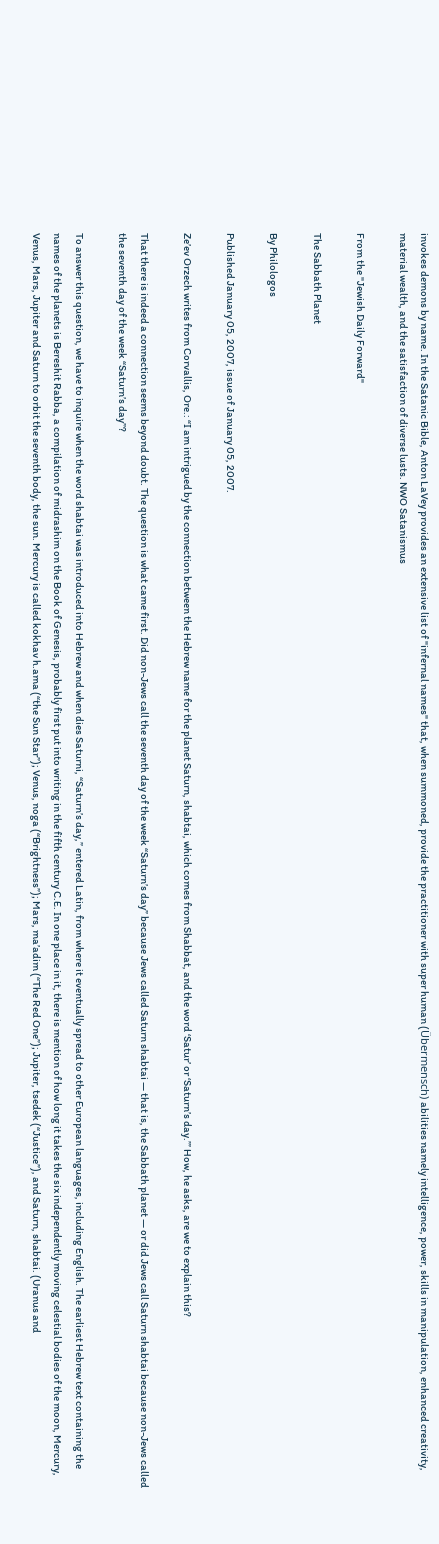invokes demons by name. In the Satanic Bible, Anton LaVey provides an extensive list of "infernal names" that, when summoned, provide the practitioner with super human (Übermensch) abilities namely intelligence, power, skills in manipulation, enhanced creativity, material wealth, and the satisfaction of diverse lusts. NWO Satanismus

From the "Jewish Daily Forward"

The Sabbath Planet

By Philologos

Published January 05, 2007, issue of January 05, 2007.

Ze’ev Orzech writes from Corvallis, Ore.: “I am intrigued by the connection between the Hebrew name for the planet Saturn, shabtai, which comes from Shabbat, and the word ‘Satur’ or ‘Saturn’s day.’” How, he asks, are we to explain this?

That there is indeed a connection seems beyond doubt. The question is what came first. Did non-Jews call the seventh day of the week “Saturn’s day” because Jews called Saturn shabtai — that is, the Sabbath planet — or did Jews call Saturn shabtai because non-Jews called the seventh day of the week “Saturn’s day”?

To answer this question, we have to inquire when the word shabtai was introduced into Hebrew and when dies Saturni, “Saturn’s day,” entered Latin, from where it eventually spread to other European languages, including English. The earliest Hebrew text containing the names of the planets is Bereshit Rabba, a compilation of midrashim on the Book of Genesis, probably first put into writing in the fifth century C.E. In one place in it, there is mention of how long it takes the six independently moving celestial bodies of the moon, Mercury, Venus, Mars, Jupiter and Saturn to orbit the seventh body, the sun. Mercury is called kokhav h.ama (“the Sun Star”); Venus, noga (“Brightness”); Mars, ma’adim (“The Red One”); Jupiter, tsedek (“Justice”), and Saturn, shabtai. (Uranus and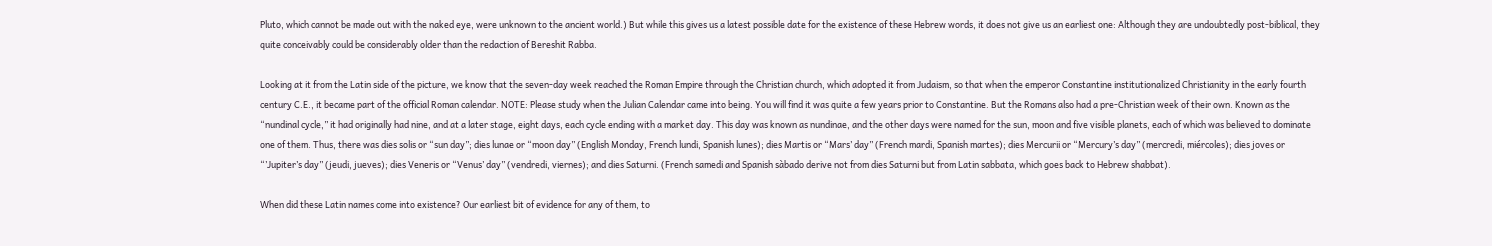Pluto, which cannot be made out with the naked eye, were unknown to the ancient world.) But while this gives us a latest possible date for the existence of these Hebrew words, it does not give us an earliest one: Although they are undoubtedly post-biblical, they quite conceivably could be considerably older than the redaction of Bereshit Rabba.

Looking at it from the Latin side of the picture, we know that the seven-day week reached the Roman Empire through the Christian church, which adopted it from Judaism, so that when the emperor Constantine institutionalized Christianity in the early fourth century C.E., it became part of the official Roman calendar. NOTE: Please study when the Julian Calendar came into being. You will find it was quite a few years prior to Constantine. But the Romans also had a pre-Christian week of their own. Known as the “nundinal cycle,” it had originally had nine, and at a later stage, eight days, each cycle ending with a market day. This day was known as nundinae, and the other days were named for the sun, moon and five visible planets, each of which was believed to dominate one of them. Thus, there was dies solis or “sun day”; dies lunae or “moon day” (English Monday, French lundi, Spanish lunes); dies Martis or “Mars’ day” (French mardi, Spanish martes); dies Mercurii or “Mercury’s day” (mercredi, miércoles); dies joves or “’Jupiter’s day” (jeudi, jueves); dies Veneris or “Venus’ day” (vendredi, viernes); and dies Saturni. (French samedi and Spanish sàbado derive not from dies Saturni but from Latin sabbata, which goes back to Hebrew shabbat).

When did these Latin names come into existence? Our earliest bit of evidence for any of them, to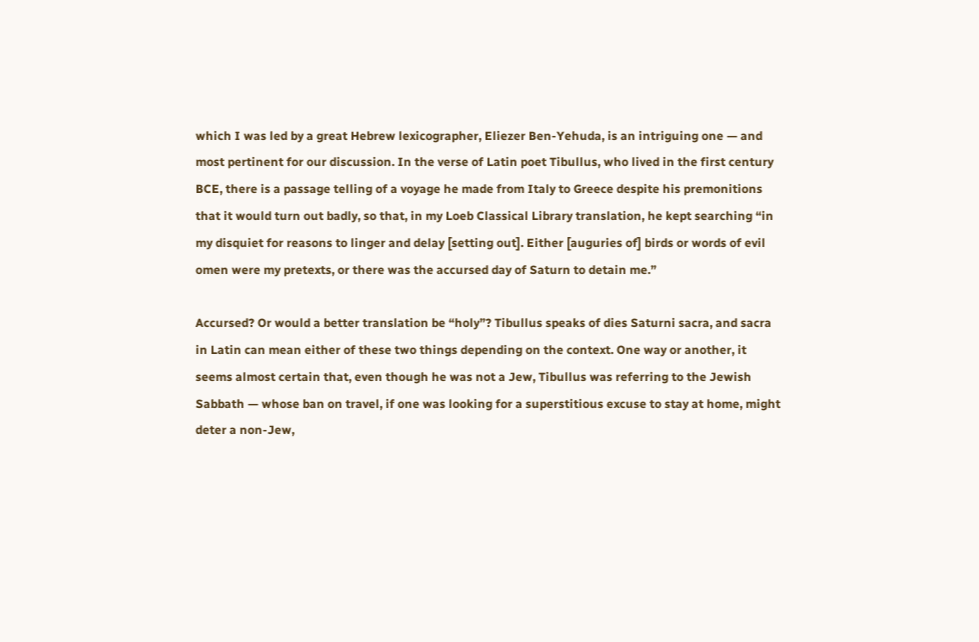which I was led by a great Hebrew lexicographer, Eliezer Ben-Yehuda, is an intriguing one — and most pertinent for our discussion. In the verse of Latin poet Tibullus, who lived in the first century BCE, there is a passage telling of a voyage he made from Italy to Greece despite his premonitions that it would turn out badly, so that, in my Loeb Classical Library translation, he kept searching “in my disquiet for reasons to linger and delay [setting out]. Either [auguries of] birds or words of evil omen were my pretexts, or there was the accursed day of Saturn to detain me.”

Accursed? Or would a better translation be “holy”? Tibullus speaks of dies Saturni sacra, and sacra in Latin can mean either of these two things depending on the context. One way or another, it seems almost certain that, even though he was not a Jew, Tibullus was referring to the Jewish Sabbath — whose ban on travel, if one was looking for a superstitious excuse to stay at home, might deter a non-Jew,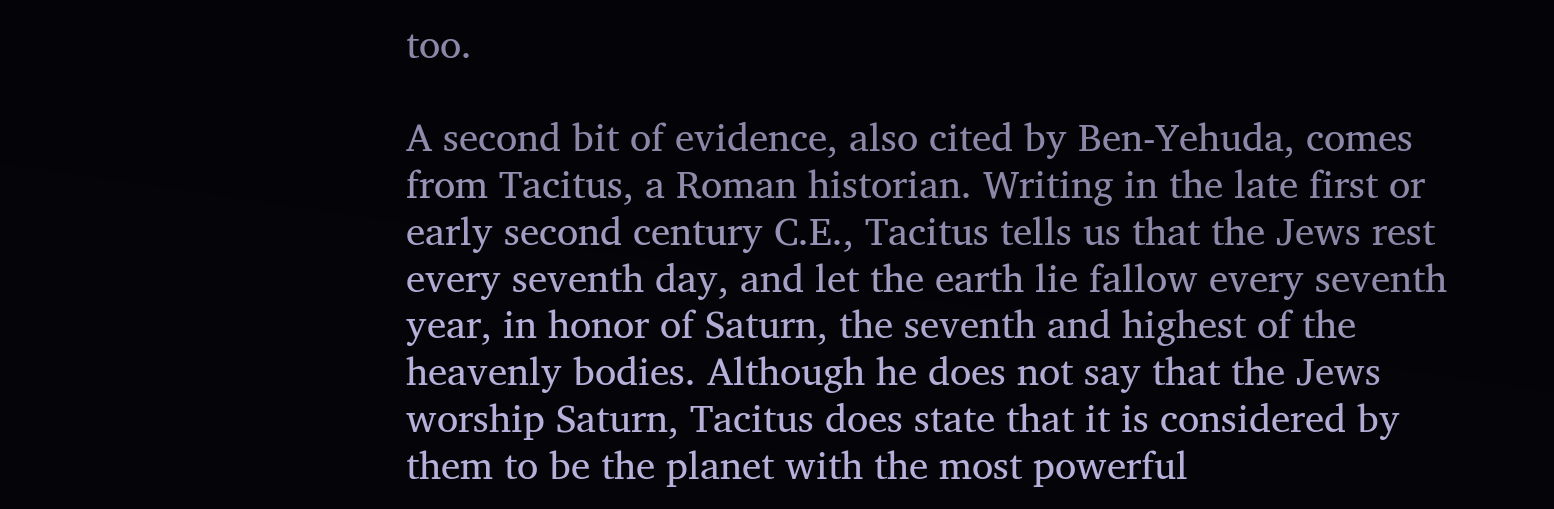too.

A second bit of evidence, also cited by Ben-Yehuda, comes from Tacitus, a Roman historian. Writing in the late first or early second century C.E., Tacitus tells us that the Jews rest every seventh day, and let the earth lie fallow every seventh year, in honor of Saturn, the seventh and highest of the heavenly bodies. Although he does not say that the Jews worship Saturn, Tacitus does state that it is considered by them to be the planet with the most powerful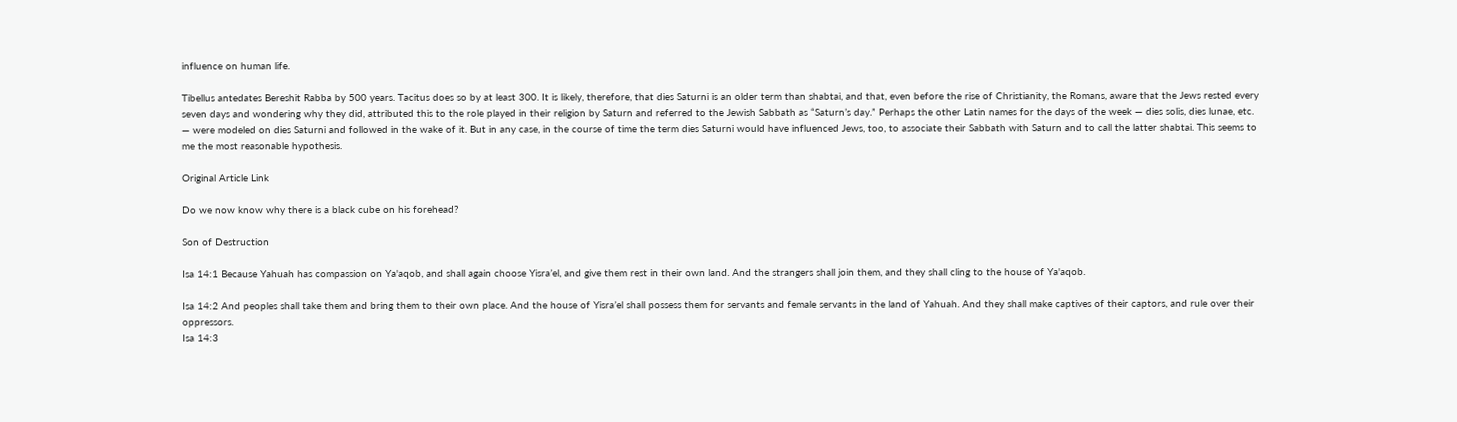influence on human life.

Tibellus antedates Bereshit Rabba by 500 years. Tacitus does so by at least 300. It is likely, therefore, that dies Saturni is an older term than shabtai, and that, even before the rise of Christianity, the Romans, aware that the Jews rested every seven days and wondering why they did, attributed this to the role played in their religion by Saturn and referred to the Jewish Sabbath as “Saturn’s day.” Perhaps the other Latin names for the days of the week — dies solis, dies lunae, etc. — were modeled on dies Saturni and followed in the wake of it. But in any case, in the course of time the term dies Saturni would have influenced Jews, too, to associate their Sabbath with Saturn and to call the latter shabtai. This seems to me the most reasonable hypothesis.

Original Article Link

Do we now know why there is a black cube on his forehead?

Son of Destruction

Isa 14:1 Because Yahuah has compassion on Ya'aqob, and shall again choose Yisra’el, and give them rest in their own land. And the strangers shall join them, and they shall cling to the house of Ya'aqob.

Isa 14:2 And peoples shall take them and bring them to their own place. And the house of Yisra’el shall possess them for servants and female servants in the land of Yahuah. And they shall make captives of their captors, and rule over their oppressors.
Isa 14:3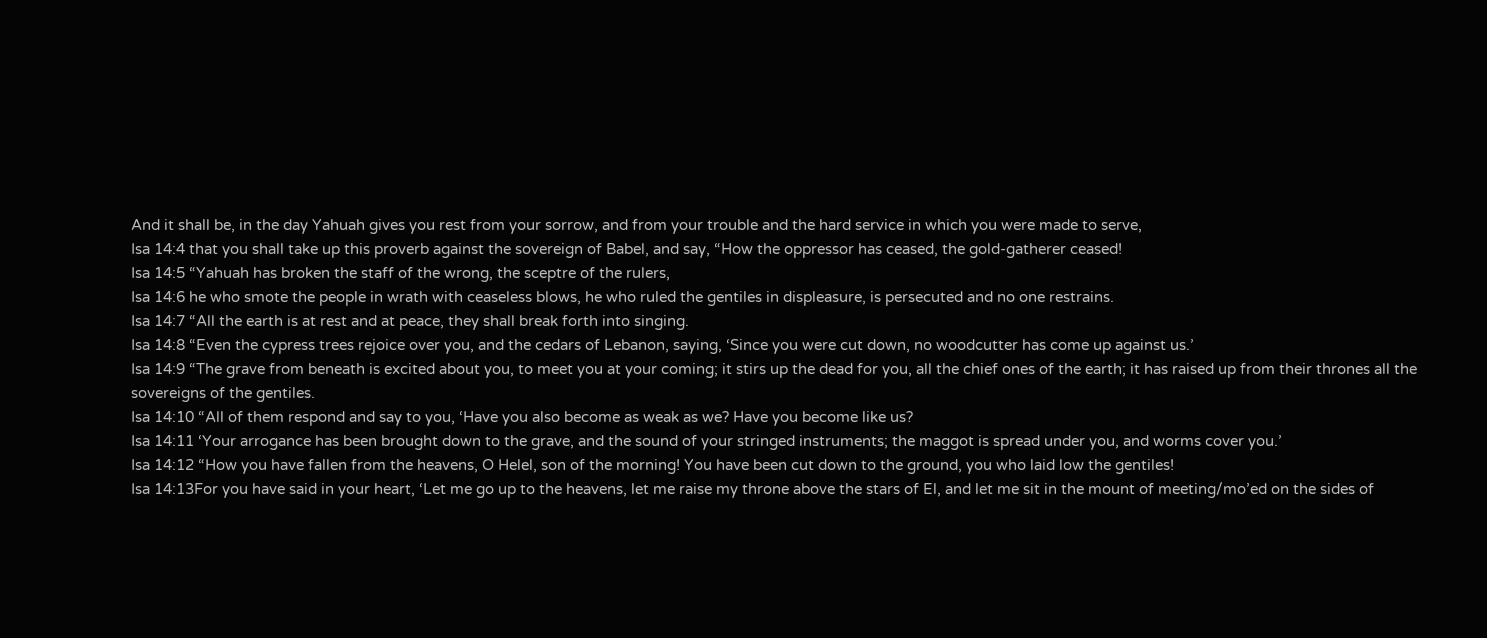And it shall be, in the day Yahuah gives you rest from your sorrow, and from your trouble and the hard service in which you were made to serve,
Isa 14:4 that you shall take up this proverb against the sovereign of Babel, and say, “How the oppressor has ceased, the gold-gatherer ceased!
Isa 14:5 “Yahuah has broken the staff of the wrong, the sceptre of the rulers,
Isa 14:6 he who smote the people in wrath with ceaseless blows, he who ruled the gentiles in displeasure, is persecuted and no one restrains.
Isa 14:7 “All the earth is at rest and at peace, they shall break forth into singing.
Isa 14:8 “Even the cypress trees rejoice over you, and the cedars of Lebanon, saying, ‘Since you were cut down, no woodcutter has come up against us.’
Isa 14:9 “The grave from beneath is excited about you, to meet you at your coming; it stirs up the dead for you, all the chief ones of the earth; it has raised up from their thrones all the sovereigns of the gentiles.
Isa 14:10 “All of them respond and say to you, ‘Have you also become as weak as we? Have you become like us?
Isa 14:11 ‘Your arrogance has been brought down to the grave, and the sound of your stringed instruments; the maggot is spread under you, and worms cover you.’
Isa 14:12 “How you have fallen from the heavens, O Helel, son of the morning! You have been cut down to the ground, you who laid low the gentiles!
Isa 14:13For you have said in your heart, ‘Let me go up to the heavens, let me raise my throne above the stars of El, and let me sit in the mount of meeting/mo’ed on the sides of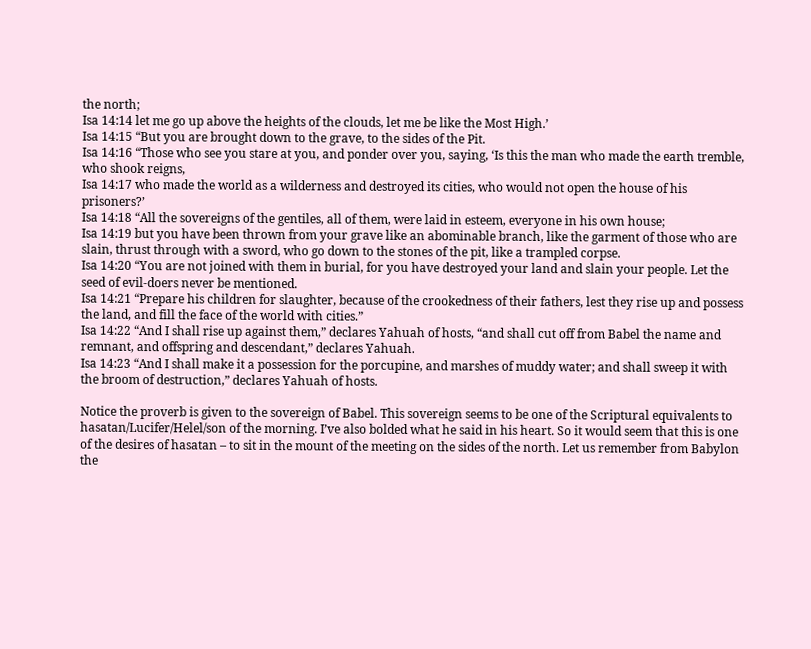the north;
Isa 14:14 let me go up above the heights of the clouds, let me be like the Most High.’
Isa 14:15 “But you are brought down to the grave, to the sides of the Pit.
Isa 14:16 “Those who see you stare at you, and ponder over you, saying, ‘Is this the man who made the earth tremble, who shook reigns,
Isa 14:17 who made the world as a wilderness and destroyed its cities, who would not open the house of his prisoners?’
Isa 14:18 “All the sovereigns of the gentiles, all of them, were laid in esteem, everyone in his own house;
Isa 14:19 but you have been thrown from your grave like an abominable branch, like the garment of those who are slain, thrust through with a sword, who go down to the stones of the pit, like a trampled corpse.
Isa 14:20 “You are not joined with them in burial, for you have destroyed your land and slain your people. Let the seed of evil-doers never be mentioned.
Isa 14:21 “Prepare his children for slaughter, because of the crookedness of their fathers, lest they rise up and possess the land, and fill the face of the world with cities.”
Isa 14:22 “And I shall rise up against them,” declares Yahuah of hosts, “and shall cut off from Babel the name and remnant, and offspring and descendant,” declares Yahuah.
Isa 14:23 “And I shall make it a possession for the porcupine, and marshes of muddy water; and shall sweep it with the broom of destruction,” declares Yahuah of hosts.

Notice the proverb is given to the sovereign of Babel. This sovereign seems to be one of the Scriptural equivalents to hasatan/Lucifer/Helel/son of the morning. I’ve also bolded what he said in his heart. So it would seem that this is one of the desires of hasatan – to sit in the mount of the meeting on the sides of the north. Let us remember from Babylon the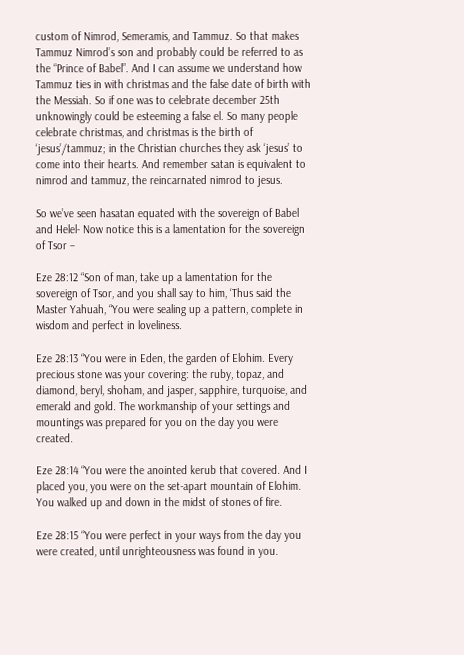custom of Nimrod, Semeramis, and Tammuz. So that makes Tammuz Nimrod’s son and probably could be referred to as the “Prince of Babel”. And I can assume we understand how Tammuz ties in with christmas and the false date of birth with the Messiah. So if one was to celebrate december 25th unknowingly could be esteeming a false el. So many people celebrate christmas, and christmas is the birth of ‘jesus’/tammuz; in the Christian churches they ask ‘jesus’ to come into their hearts. And remember satan is equivalent to nimrod and tammuz, the reincarnated nimrod to jesus.

So we’ve seen hasatan equated with the sovereign of Babel and Helel- Now notice this is a lamentation for the sovereign of Tsor –

Eze 28:12 “Son of man, take up a lamentation for the sovereign of Tsor, and you shall say to him, ‘Thus said the Master Yahuah, “You were sealing up a pattern, complete in wisdom and perfect in loveliness.

Eze 28:13 “You were in Eden, the garden of Elohim. Every precious stone was your covering: the ruby, topaz, and diamond, beryl, shoham, and jasper, sapphire, turquoise, and emerald and gold. The workmanship of your settings and mountings was prepared for you on the day you were created.

Eze 28:14 “You were the anointed kerub that covered. And I placed you, you were on the set-apart mountain of Elohim. You walked up and down in the midst of stones of fire.

Eze 28:15 “You were perfect in your ways from the day you were created, until unrighteousness was found in you.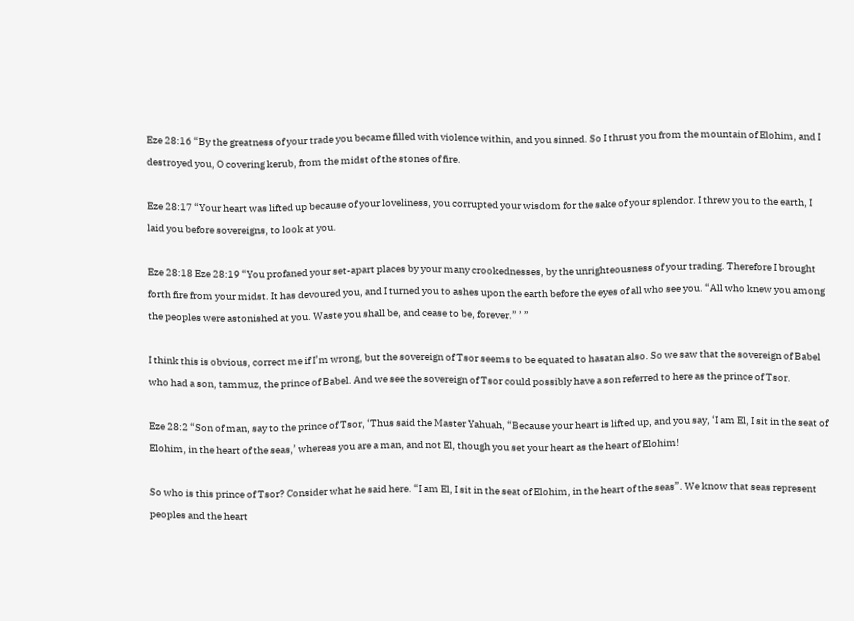Eze 28:16 “By the greatness of your trade you became filled with violence within, and you sinned. So I thrust you from the mountain of Elohim, and I destroyed you, O covering kerub, from the midst of the stones of fire.

Eze 28:17 “Your heart was lifted up because of your loveliness, you corrupted your wisdom for the sake of your splendor. I threw you to the earth, I laid you before sovereigns, to look at you.

Eze 28:18 Eze 28:19 “You profaned your set-apart places by your many crookednesses, by the unrighteousness of your trading. Therefore I brought forth fire from your midst. It has devoured you, and I turned you to ashes upon the earth before the eyes of all who see you. “All who knew you among the peoples were astonished at you. Waste you shall be, and cease to be, forever.” ’ ”

I think this is obvious, correct me if I’m wrong, but the sovereign of Tsor seems to be equated to hasatan also. So we saw that the sovereign of Babel who had a son, tammuz, the prince of Babel. And we see the sovereign of Tsor could possibly have a son referred to here as the prince of Tsor.

Eze 28:2 “Son of man, say to the prince of Tsor, ‘Thus said the Master Yahuah, “Because your heart is lifted up, and you say, ‘I am El, I sit in the seat of Elohim, in the heart of the seas,’ whereas you are a man, and not El, though you set your heart as the heart of Elohim!

So who is this prince of Tsor? Consider what he said here. “I am El, I sit in the seat of Elohim, in the heart of the seas”. We know that seas represent peoples and the heart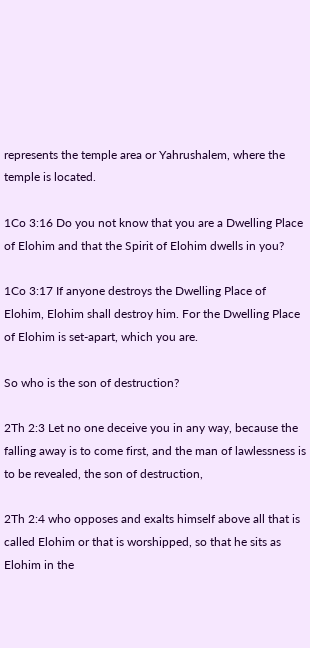represents the temple area or Yahrushalem, where the temple is located.

1Co 3:16 Do you not know that you are a Dwelling Place of Elohim and that the Spirit of Elohim dwells in you?

1Co 3:17 If anyone destroys the Dwelling Place of Elohim, Elohim shall destroy him. For the Dwelling Place of Elohim is set-apart, which you are.

So who is the son of destruction?

2Th 2:3 Let no one deceive you in any way, because the falling away is to come first, and the man of lawlessness is to be revealed, the son of destruction,

2Th 2:4 who opposes and exalts himself above all that is called Elohim or that is worshipped, so that he sits as Elohim in the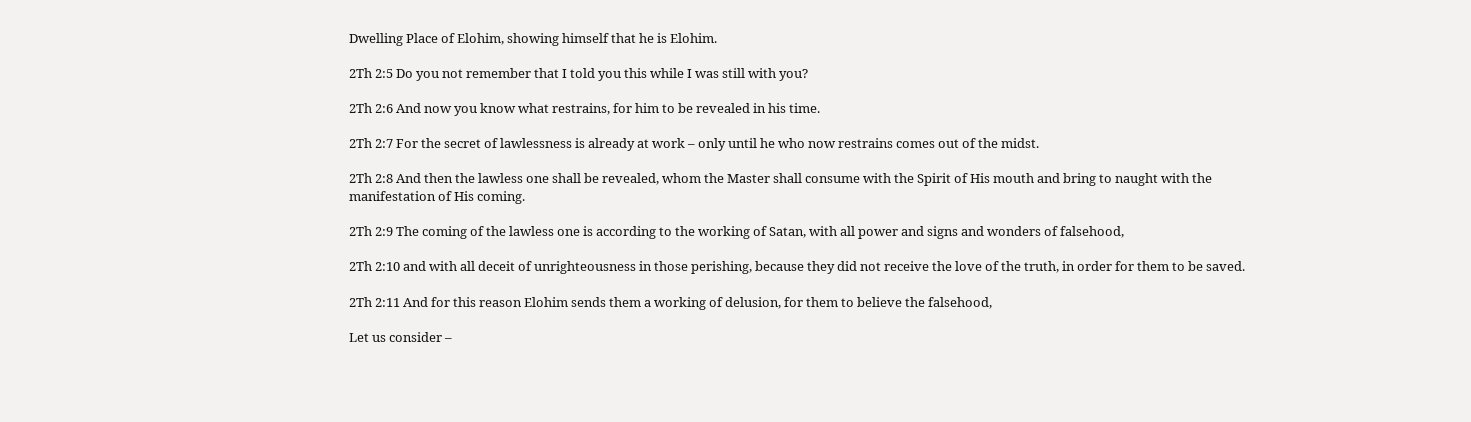Dwelling Place of Elohim, showing himself that he is Elohim.

2Th 2:5 Do you not remember that I told you this while I was still with you?

2Th 2:6 And now you know what restrains, for him to be revealed in his time.

2Th 2:7 For the secret of lawlessness is already at work – only until he who now restrains comes out of the midst.

2Th 2:8 And then the lawless one shall be revealed, whom the Master shall consume with the Spirit of His mouth and bring to naught with the manifestation of His coming.

2Th 2:9 The coming of the lawless one is according to the working of Satan, with all power and signs and wonders of falsehood,

2Th 2:10 and with all deceit of unrighteousness in those perishing, because they did not receive the love of the truth, in order for them to be saved.

2Th 2:11 And for this reason Elohim sends them a working of delusion, for them to believe the falsehood,

Let us consider –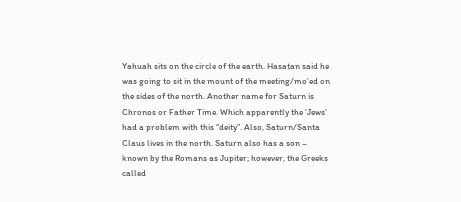Yahuah sits on the circle of the earth. Hasatan said he was going to sit in the mount of the meeting/mo’ed on the sides of the north. Another name for Saturn is Chronos or Father Time. Which apparently the ‘Jews’ had a problem with this “deity”. Also, Saturn/Santa Claus lives in the north. Saturn also has a son – known by the Romans as Jupiter; however, the Greeks called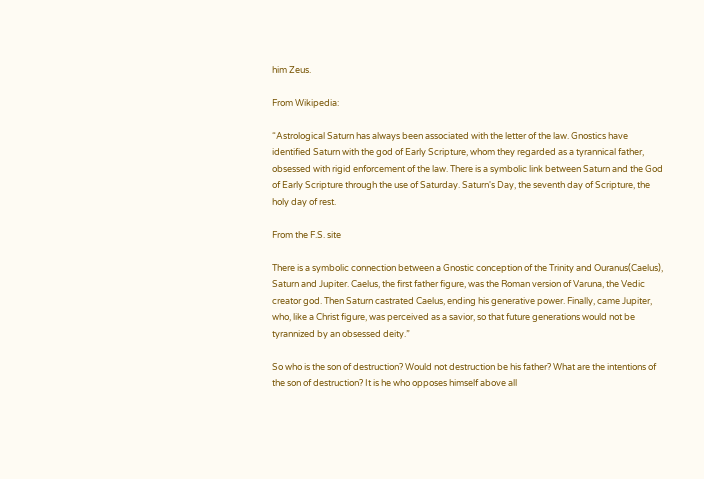him Zeus.

From Wikipedia:

“Astrological Saturn has always been associated with the letter of the law. Gnostics have identified Saturn with the god of Early Scripture, whom they regarded as a tyrannical father, obsessed with rigid enforcement of the law. There is a symbolic link between Saturn and the God of Early Scripture through the use of Saturday. Saturn's Day, the seventh day of Scripture, the holy day of rest.

From the F.S. site

There is a symbolic connection between a Gnostic conception of the Trinity and Ouranus(Caelus), Saturn and Jupiter. Caelus, the first father figure, was the Roman version of Varuna, the Vedic creator god. Then Saturn castrated Caelus, ending his generative power. Finally, came Jupiter, who, like a Christ figure, was perceived as a savior, so that future generations would not be tyrannized by an obsessed deity.”

So who is the son of destruction? Would not destruction be his father? What are the intentions of the son of destruction? It is he who opposes himself above all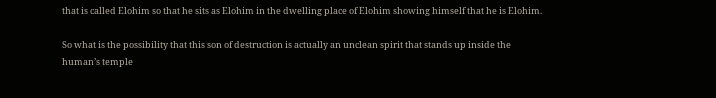that is called Elohim so that he sits as Elohim in the dwelling place of Elohim showing himself that he is Elohim.

So what is the possibility that this son of destruction is actually an unclean spirit that stands up inside the human’s temple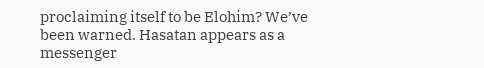proclaiming itself to be Elohim? We’ve been warned. Hasatan appears as a messenger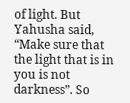of light. But Yahusha said, “Make sure that the light that is in you is not darkness”. So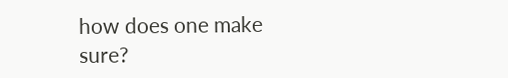how does one make sure?